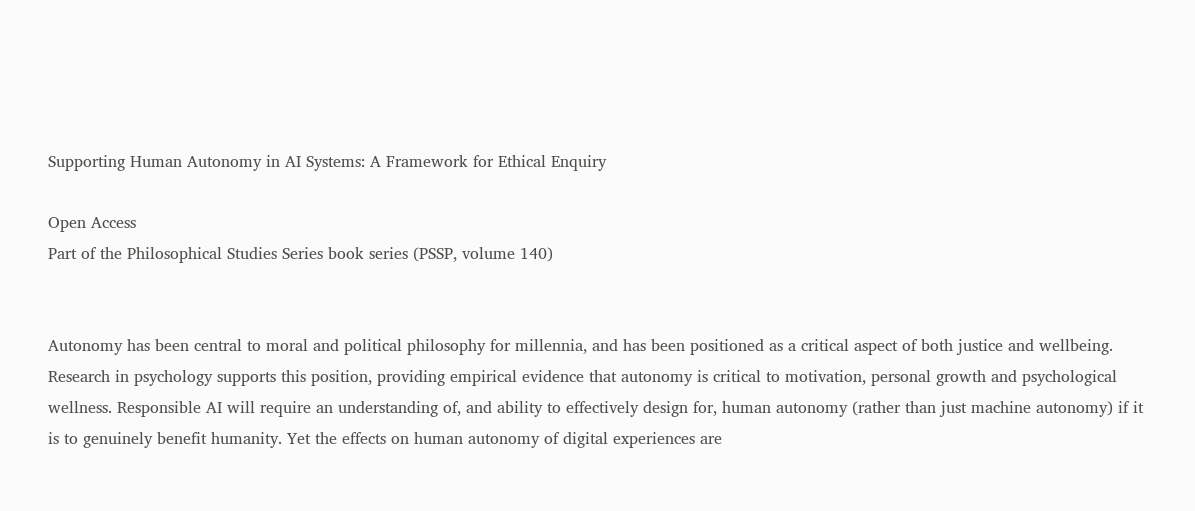Supporting Human Autonomy in AI Systems: A Framework for Ethical Enquiry

Open Access
Part of the Philosophical Studies Series book series (PSSP, volume 140)


Autonomy has been central to moral and political philosophy for millennia, and has been positioned as a critical aspect of both justice and wellbeing. Research in psychology supports this position, providing empirical evidence that autonomy is critical to motivation, personal growth and psychological wellness. Responsible AI will require an understanding of, and ability to effectively design for, human autonomy (rather than just machine autonomy) if it is to genuinely benefit humanity. Yet the effects on human autonomy of digital experiences are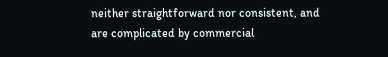neither straightforward nor consistent, and are complicated by commercial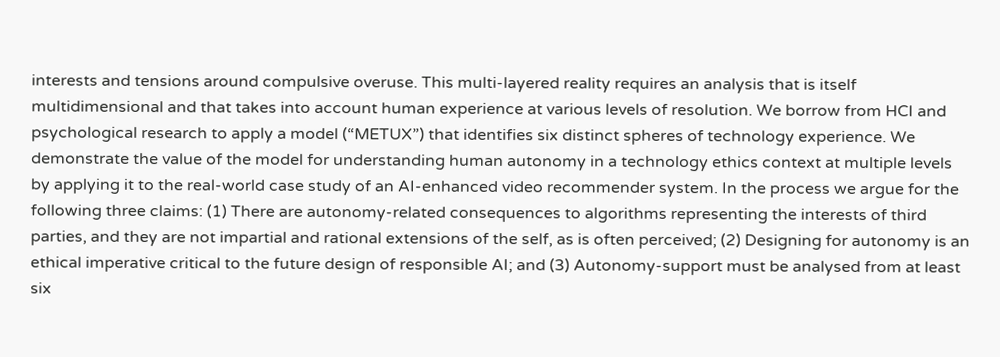interests and tensions around compulsive overuse. This multi-layered reality requires an analysis that is itself multidimensional and that takes into account human experience at various levels of resolution. We borrow from HCI and psychological research to apply a model (“METUX”) that identifies six distinct spheres of technology experience. We demonstrate the value of the model for understanding human autonomy in a technology ethics context at multiple levels by applying it to the real-world case study of an AI-enhanced video recommender system. In the process we argue for the following three claims: (1) There are autonomy-related consequences to algorithms representing the interests of third parties, and they are not impartial and rational extensions of the self, as is often perceived; (2) Designing for autonomy is an ethical imperative critical to the future design of responsible AI; and (3) Autonomy-support must be analysed from at least six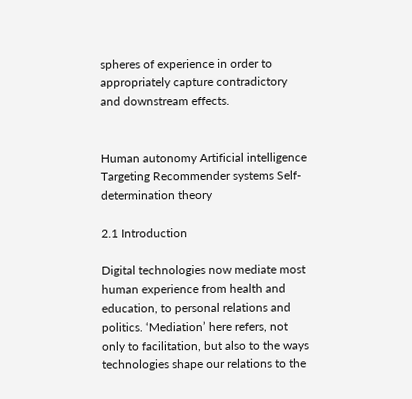spheres of experience in order to appropriately capture contradictory and downstream effects.


Human autonomy Artificial intelligence Targeting Recommender systems Self-determination theory

2.1 Introduction

Digital technologies now mediate most human experience from health and education, to personal relations and politics. ‘Mediation’ here refers, not only to facilitation, but also to the ways technologies shape our relations to the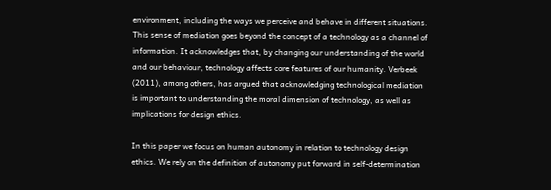environment, including the ways we perceive and behave in different situations. This sense of mediation goes beyond the concept of a technology as a channel of information. It acknowledges that, by changing our understanding of the world and our behaviour, technology affects core features of our humanity. Verbeek (2011), among others, has argued that acknowledging technological mediation is important to understanding the moral dimension of technology, as well as implications for design ethics.

In this paper we focus on human autonomy in relation to technology design ethics. We rely on the definition of autonomy put forward in self-determination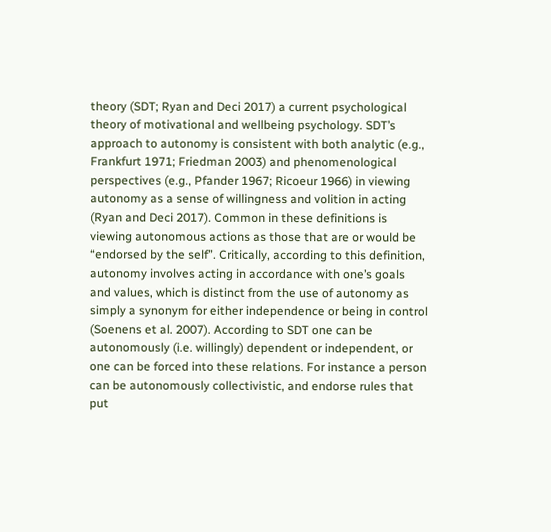theory (SDT; Ryan and Deci 2017) a current psychological theory of motivational and wellbeing psychology. SDT’s approach to autonomy is consistent with both analytic (e.g., Frankfurt 1971; Friedman 2003) and phenomenological perspectives (e.g., Pfander 1967; Ricoeur 1966) in viewing autonomy as a sense of willingness and volition in acting (Ryan and Deci 2017). Common in these definitions is viewing autonomous actions as those that are or would be “endorsed by the self”. Critically, according to this definition, autonomy involves acting in accordance with one’s goals and values, which is distinct from the use of autonomy as simply a synonym for either independence or being in control (Soenens et al. 2007). According to SDT one can be autonomously (i.e. willingly) dependent or independent, or one can be forced into these relations. For instance a person can be autonomously collectivistic, and endorse rules that put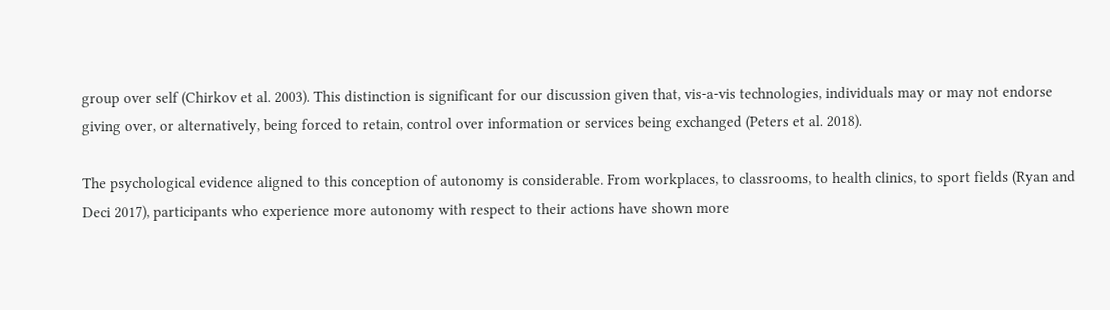group over self (Chirkov et al. 2003). This distinction is significant for our discussion given that, vis-a-vis technologies, individuals may or may not endorse giving over, or alternatively, being forced to retain, control over information or services being exchanged (Peters et al. 2018).

The psychological evidence aligned to this conception of autonomy is considerable. From workplaces, to classrooms, to health clinics, to sport fields (Ryan and Deci 2017), participants who experience more autonomy with respect to their actions have shown more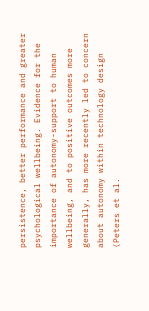persistence, better performance and greater psychological wellbeing. Evidence for the importance of autonomy-support to human wellbeing, and to positive outcomes more generally, has more recently led to concern about autonomy within technology design (Peters et al.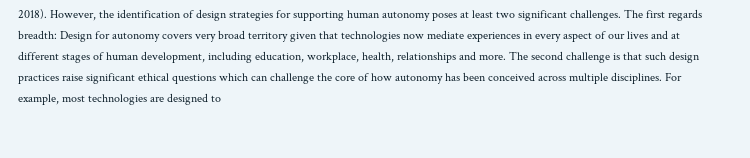2018). However, the identification of design strategies for supporting human autonomy poses at least two significant challenges. The first regards breadth: Design for autonomy covers very broad territory given that technologies now mediate experiences in every aspect of our lives and at different stages of human development, including education, workplace, health, relationships and more. The second challenge is that such design practices raise significant ethical questions which can challenge the core of how autonomy has been conceived across multiple disciplines. For example, most technologies are designed to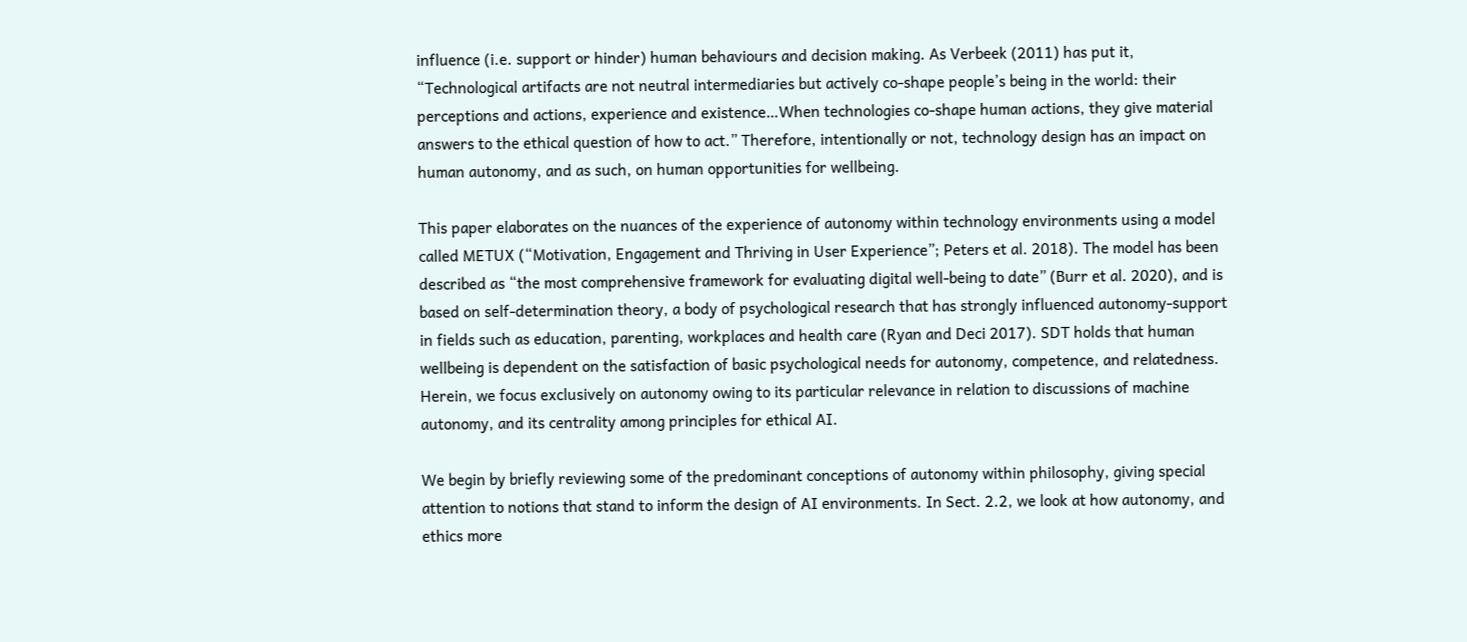influence (i.e. support or hinder) human behaviours and decision making. As Verbeek (2011) has put it, “Technological artifacts are not neutral intermediaries but actively co-shape people’s being in the world: their perceptions and actions, experience and existence…When technologies co-shape human actions, they give material answers to the ethical question of how to act.” Therefore, intentionally or not, technology design has an impact on human autonomy, and as such, on human opportunities for wellbeing.

This paper elaborates on the nuances of the experience of autonomy within technology environments using a model called METUX (“Motivation, Engagement and Thriving in User Experience”; Peters et al. 2018). The model has been described as “the most comprehensive framework for evaluating digital well-being to date” (Burr et al. 2020), and is based on self-determination theory, a body of psychological research that has strongly influenced autonomy-support in fields such as education, parenting, workplaces and health care (Ryan and Deci 2017). SDT holds that human wellbeing is dependent on the satisfaction of basic psychological needs for autonomy, competence, and relatedness. Herein, we focus exclusively on autonomy owing to its particular relevance in relation to discussions of machine autonomy, and its centrality among principles for ethical AI.

We begin by briefly reviewing some of the predominant conceptions of autonomy within philosophy, giving special attention to notions that stand to inform the design of AI environments. In Sect. 2.2, we look at how autonomy, and ethics more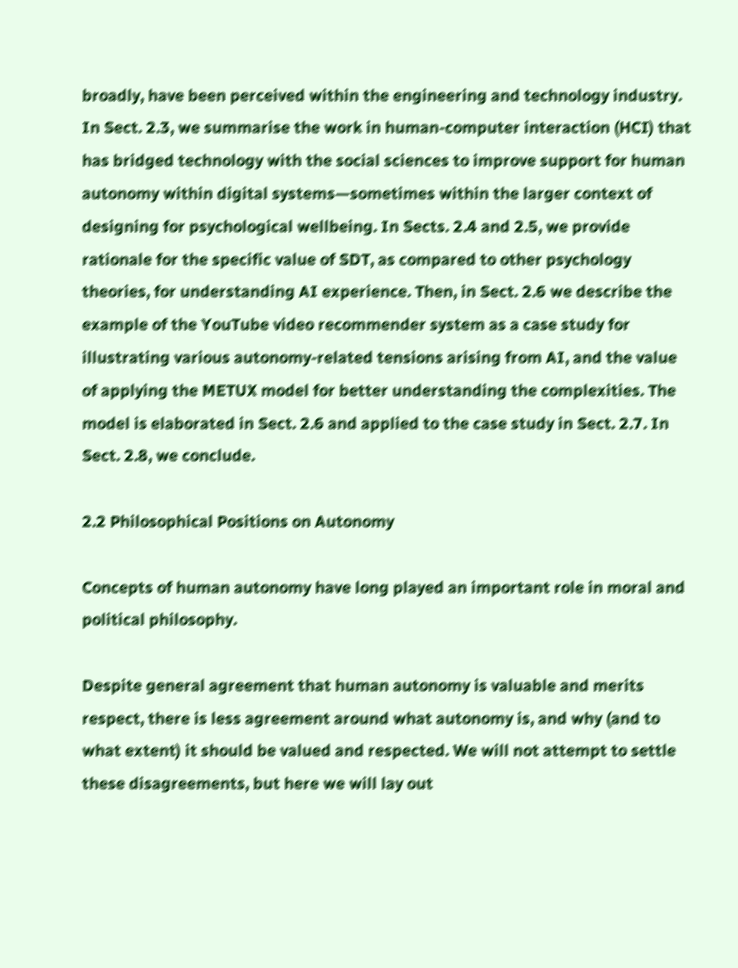broadly, have been perceived within the engineering and technology industry. In Sect. 2.3, we summarise the work in human-computer interaction (HCI) that has bridged technology with the social sciences to improve support for human autonomy within digital systems—sometimes within the larger context of designing for psychological wellbeing. In Sects. 2.4 and 2.5, we provide rationale for the specific value of SDT, as compared to other psychology theories, for understanding AI experience. Then, in Sect. 2.6 we describe the example of the YouTube video recommender system as a case study for illustrating various autonomy-related tensions arising from AI, and the value of applying the METUX model for better understanding the complexities. The model is elaborated in Sect. 2.6 and applied to the case study in Sect. 2.7. In Sect. 2.8, we conclude.

2.2 Philosophical Positions on Autonomy

Concepts of human autonomy have long played an important role in moral and political philosophy.

Despite general agreement that human autonomy is valuable and merits respect, there is less agreement around what autonomy is, and why (and to what extent) it should be valued and respected. We will not attempt to settle these disagreements, but here we will lay out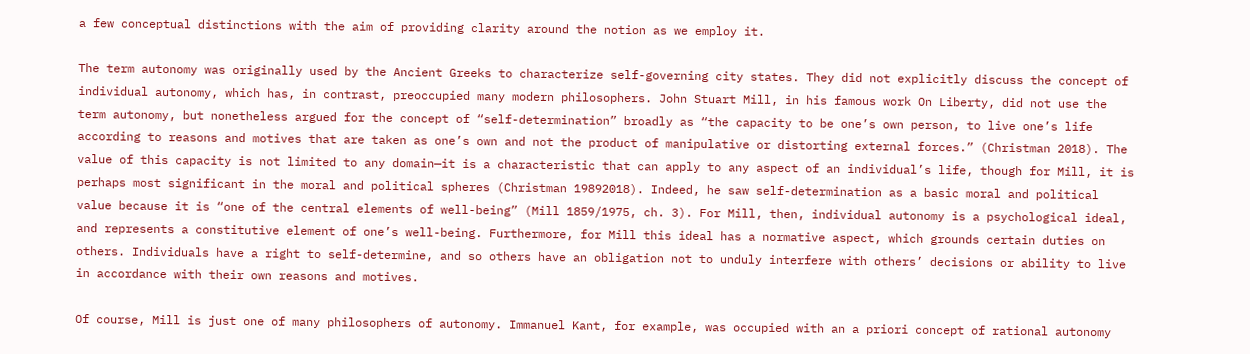a few conceptual distinctions with the aim of providing clarity around the notion as we employ it.

The term autonomy was originally used by the Ancient Greeks to characterize self-governing city states. They did not explicitly discuss the concept of individual autonomy, which has, in contrast, preoccupied many modern philosophers. John Stuart Mill, in his famous work On Liberty, did not use the term autonomy, but nonetheless argued for the concept of “self-determination” broadly as “the capacity to be one’s own person, to live one’s life according to reasons and motives that are taken as one’s own and not the product of manipulative or distorting external forces.” (Christman 2018). The value of this capacity is not limited to any domain—it is a characteristic that can apply to any aspect of an individual’s life, though for Mill, it is perhaps most significant in the moral and political spheres (Christman 19892018). Indeed, he saw self-determination as a basic moral and political value because it is “one of the central elements of well-being” (Mill 1859/1975, ch. 3). For Mill, then, individual autonomy is a psychological ideal, and represents a constitutive element of one’s well-being. Furthermore, for Mill this ideal has a normative aspect, which grounds certain duties on others. Individuals have a right to self-determine, and so others have an obligation not to unduly interfere with others’ decisions or ability to live in accordance with their own reasons and motives.

Of course, Mill is just one of many philosophers of autonomy. Immanuel Kant, for example, was occupied with an a priori concept of rational autonomy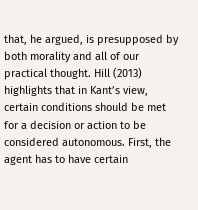that, he argued, is presupposed by both morality and all of our practical thought. Hill (2013) highlights that in Kant’s view, certain conditions should be met for a decision or action to be considered autonomous. First, the agent has to have certain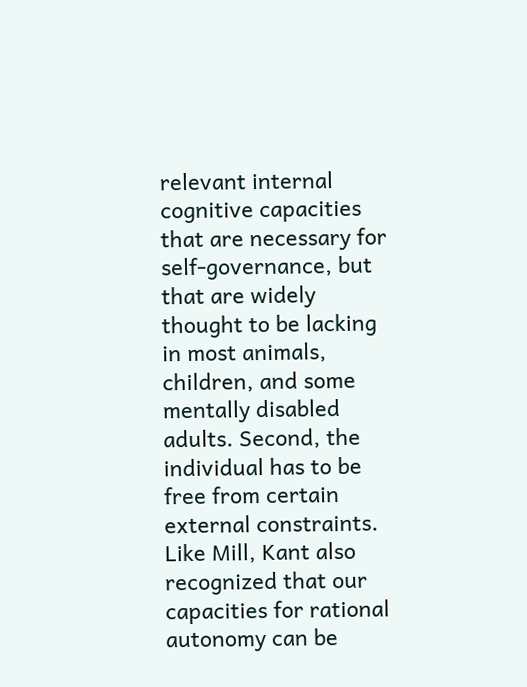relevant internal cognitive capacities that are necessary for self-governance, but that are widely thought to be lacking in most animals, children, and some mentally disabled adults. Second, the individual has to be free from certain external constraints. Like Mill, Kant also recognized that our capacities for rational autonomy can be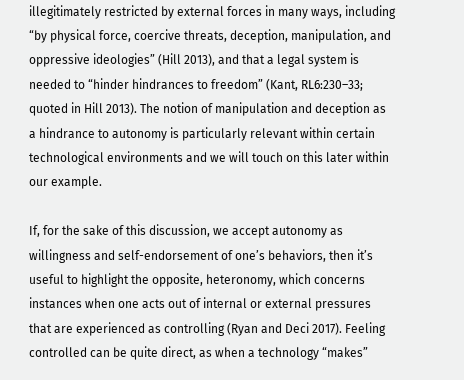illegitimately restricted by external forces in many ways, including “by physical force, coercive threats, deception, manipulation, and oppressive ideologies” (Hill 2013), and that a legal system is needed to “hinder hindrances to freedom” (Kant, RL6:230–33; quoted in Hill 2013). The notion of manipulation and deception as a hindrance to autonomy is particularly relevant within certain technological environments and we will touch on this later within our example.

If, for the sake of this discussion, we accept autonomy as willingness and self-endorsement of one’s behaviors, then it’s useful to highlight the opposite, heteronomy, which concerns instances when one acts out of internal or external pressures that are experienced as controlling (Ryan and Deci 2017). Feeling controlled can be quite direct, as when a technology “makes”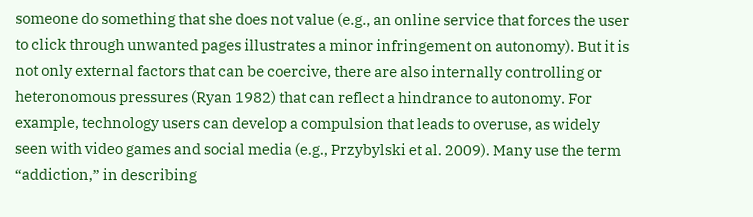someone do something that she does not value (e.g., an online service that forces the user to click through unwanted pages illustrates a minor infringement on autonomy). But it is not only external factors that can be coercive, there are also internally controlling or heteronomous pressures (Ryan 1982) that can reflect a hindrance to autonomy. For example, technology users can develop a compulsion that leads to overuse, as widely seen with video games and social media (e.g., Przybylski et al. 2009). Many use the term “addiction,” in describing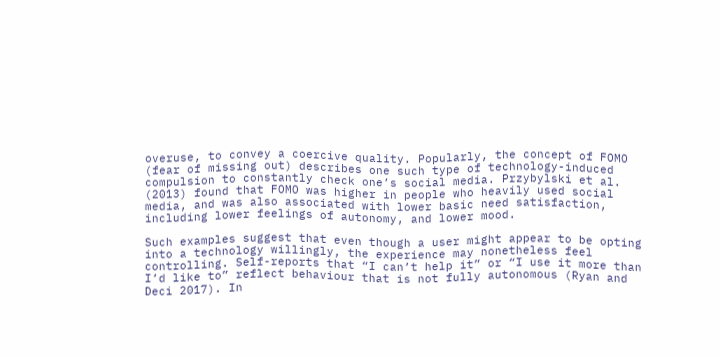overuse, to convey a coercive quality. Popularly, the concept of FOMO (fear of missing out) describes one such type of technology-induced compulsion to constantly check one’s social media. Przybylski et al. (2013) found that FOMO was higher in people who heavily used social media, and was also associated with lower basic need satisfaction, including lower feelings of autonomy, and lower mood.

Such examples suggest that even though a user might appear to be opting into a technology willingly, the experience may nonetheless feel controlling. Self-reports that “I can’t help it” or “I use it more than I’d like to” reflect behaviour that is not fully autonomous (Ryan and Deci 2017). In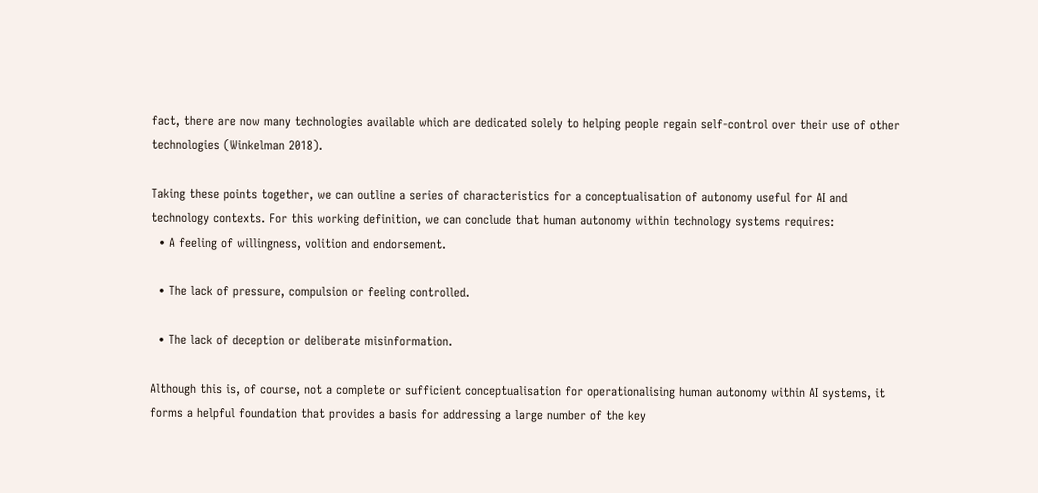fact, there are now many technologies available which are dedicated solely to helping people regain self-control over their use of other technologies (Winkelman 2018).

Taking these points together, we can outline a series of characteristics for a conceptualisation of autonomy useful for AI and technology contexts. For this working definition, we can conclude that human autonomy within technology systems requires:
  • A feeling of willingness, volition and endorsement.

  • The lack of pressure, compulsion or feeling controlled.

  • The lack of deception or deliberate misinformation.

Although this is, of course, not a complete or sufficient conceptualisation for operationalising human autonomy within AI systems, it forms a helpful foundation that provides a basis for addressing a large number of the key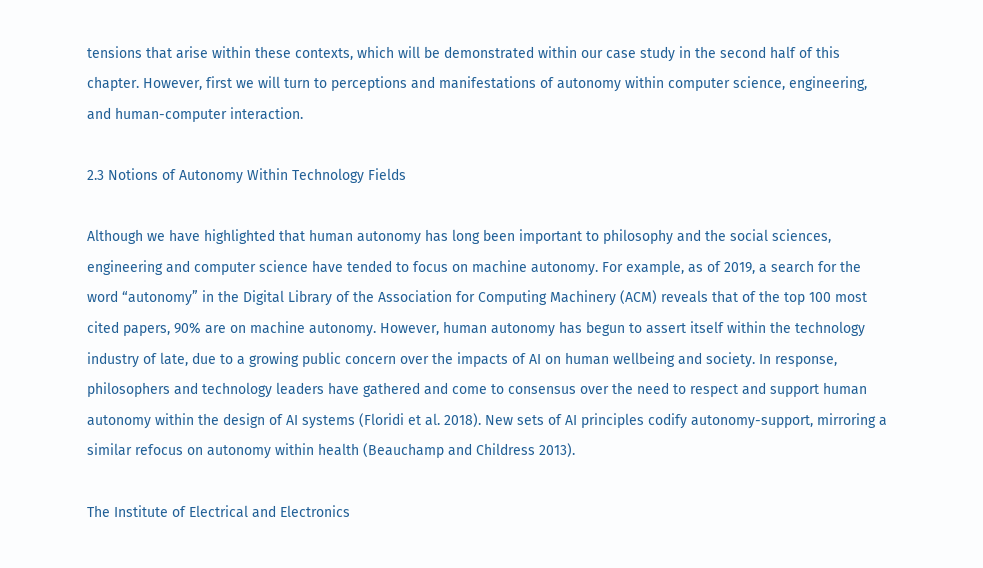tensions that arise within these contexts, which will be demonstrated within our case study in the second half of this chapter. However, first we will turn to perceptions and manifestations of autonomy within computer science, engineering, and human-computer interaction.

2.3 Notions of Autonomy Within Technology Fields

Although we have highlighted that human autonomy has long been important to philosophy and the social sciences, engineering and computer science have tended to focus on machine autonomy. For example, as of 2019, a search for the word “autonomy” in the Digital Library of the Association for Computing Machinery (ACM) reveals that of the top 100 most cited papers, 90% are on machine autonomy. However, human autonomy has begun to assert itself within the technology industry of late, due to a growing public concern over the impacts of AI on human wellbeing and society. In response, philosophers and technology leaders have gathered and come to consensus over the need to respect and support human autonomy within the design of AI systems (Floridi et al. 2018). New sets of AI principles codify autonomy-support, mirroring a similar refocus on autonomy within health (Beauchamp and Childress 2013).

The Institute of Electrical and Electronics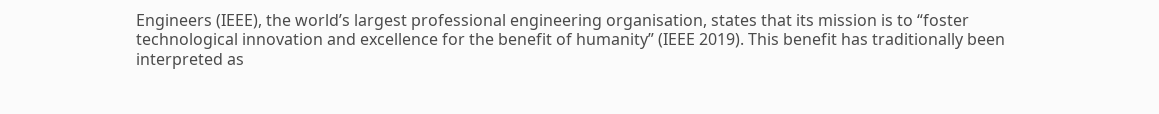Engineers (IEEE), the world’s largest professional engineering organisation, states that its mission is to “foster technological innovation and excellence for the benefit of humanity” (IEEE 2019). This benefit has traditionally been interpreted as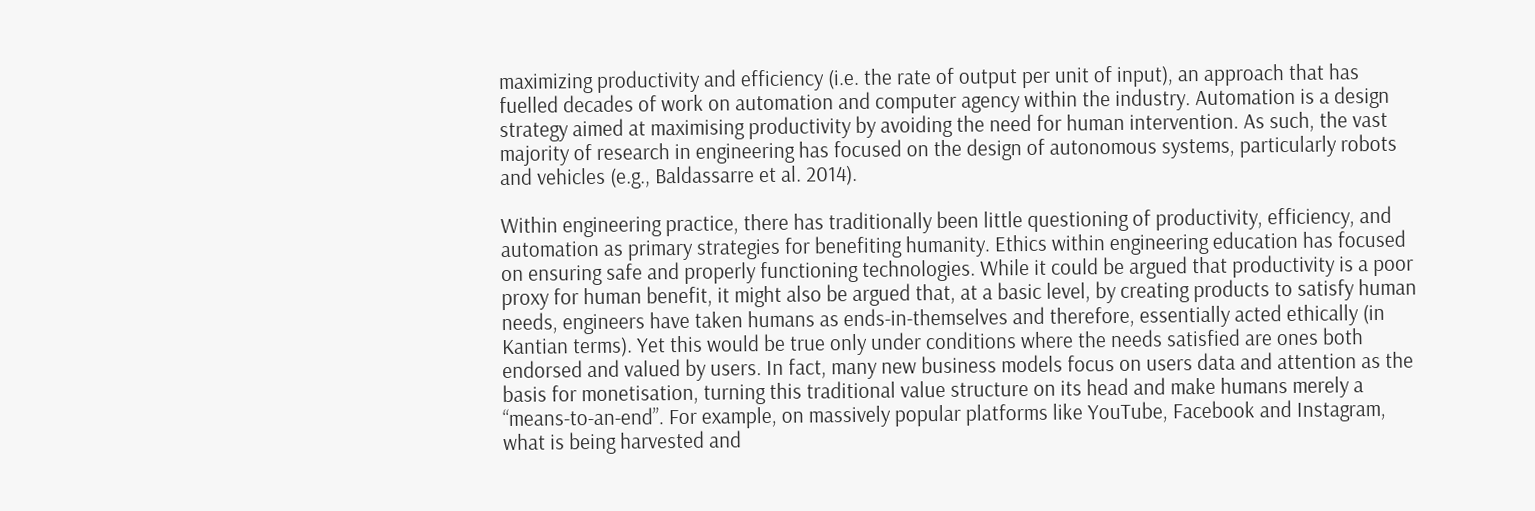maximizing productivity and efficiency (i.e. the rate of output per unit of input), an approach that has fuelled decades of work on automation and computer agency within the industry. Automation is a design strategy aimed at maximising productivity by avoiding the need for human intervention. As such, the vast majority of research in engineering has focused on the design of autonomous systems, particularly robots and vehicles (e.g., Baldassarre et al. 2014).

Within engineering practice, there has traditionally been little questioning of productivity, efficiency, and automation as primary strategies for benefiting humanity. Ethics within engineering education has focused on ensuring safe and properly functioning technologies. While it could be argued that productivity is a poor proxy for human benefit, it might also be argued that, at a basic level, by creating products to satisfy human needs, engineers have taken humans as ends-in-themselves and therefore, essentially acted ethically (in Kantian terms). Yet this would be true only under conditions where the needs satisfied are ones both endorsed and valued by users. In fact, many new business models focus on users data and attention as the basis for monetisation, turning this traditional value structure on its head and make humans merely a “means-to-an-end”. For example, on massively popular platforms like YouTube, Facebook and Instagram, what is being harvested and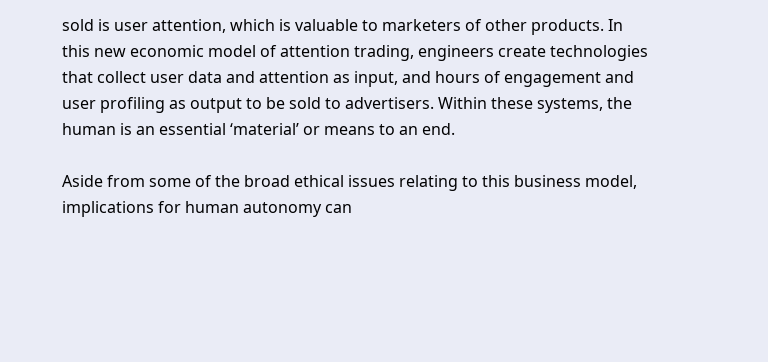sold is user attention, which is valuable to marketers of other products. In this new economic model of attention trading, engineers create technologies that collect user data and attention as input, and hours of engagement and user profiling as output to be sold to advertisers. Within these systems, the human is an essential ‘material’ or means to an end.

Aside from some of the broad ethical issues relating to this business model, implications for human autonomy can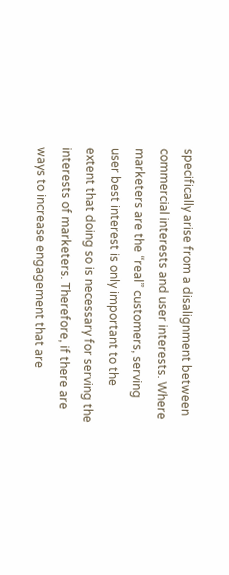specifically arise from a disalignment between commercial interests and user interests. Where marketers are the “real” customers, serving user best interest is only important to the extent that doing so is necessary for serving the interests of marketers. Therefore, if there are ways to increase engagement that are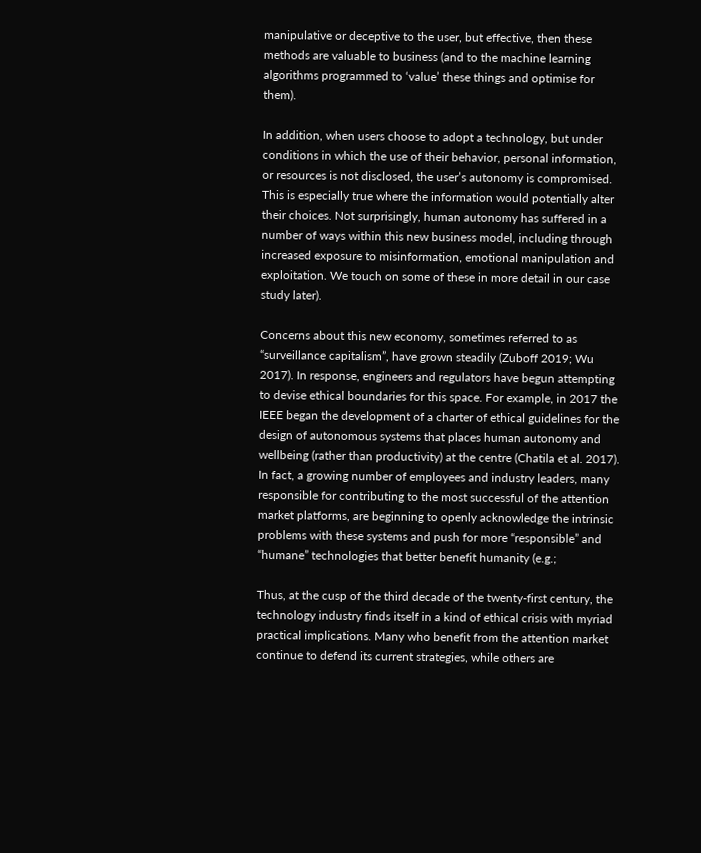manipulative or deceptive to the user, but effective, then these methods are valuable to business (and to the machine learning algorithms programmed to ‘value’ these things and optimise for them).

In addition, when users choose to adopt a technology, but under conditions in which the use of their behavior, personal information, or resources is not disclosed, the user’s autonomy is compromised. This is especially true where the information would potentially alter their choices. Not surprisingly, human autonomy has suffered in a number of ways within this new business model, including through increased exposure to misinformation, emotional manipulation and exploitation. We touch on some of these in more detail in our case study later).

Concerns about this new economy, sometimes referred to as “surveillance capitalism”, have grown steadily (Zuboff 2019; Wu 2017). In response, engineers and regulators have begun attempting to devise ethical boundaries for this space. For example, in 2017 the IEEE began the development of a charter of ethical guidelines for the design of autonomous systems that places human autonomy and wellbeing (rather than productivity) at the centre (Chatila et al. 2017). In fact, a growing number of employees and industry leaders, many responsible for contributing to the most successful of the attention market platforms, are beginning to openly acknowledge the intrinsic problems with these systems and push for more “responsible” and “humane” technologies that better benefit humanity (e.g.;

Thus, at the cusp of the third decade of the twenty-first century, the technology industry finds itself in a kind of ethical crisis with myriad practical implications. Many who benefit from the attention market continue to defend its current strategies, while others are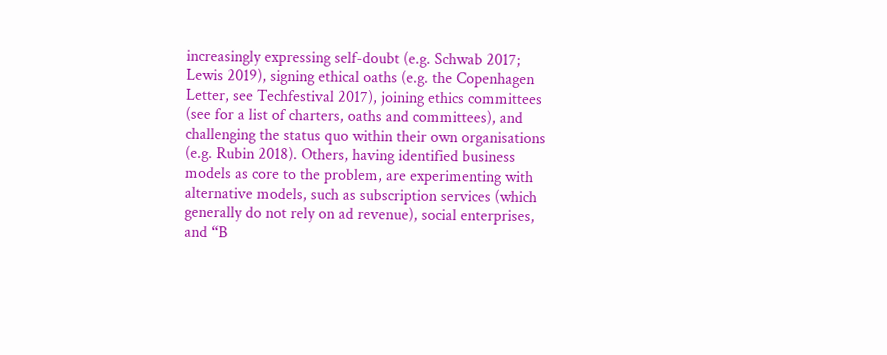increasingly expressing self-doubt (e.g. Schwab 2017; Lewis 2019), signing ethical oaths (e.g. the Copenhagen Letter, see Techfestival 2017), joining ethics committees (see for a list of charters, oaths and committees), and challenging the status quo within their own organisations (e.g. Rubin 2018). Others, having identified business models as core to the problem, are experimenting with alternative models, such as subscription services (which generally do not rely on ad revenue), social enterprises, and “B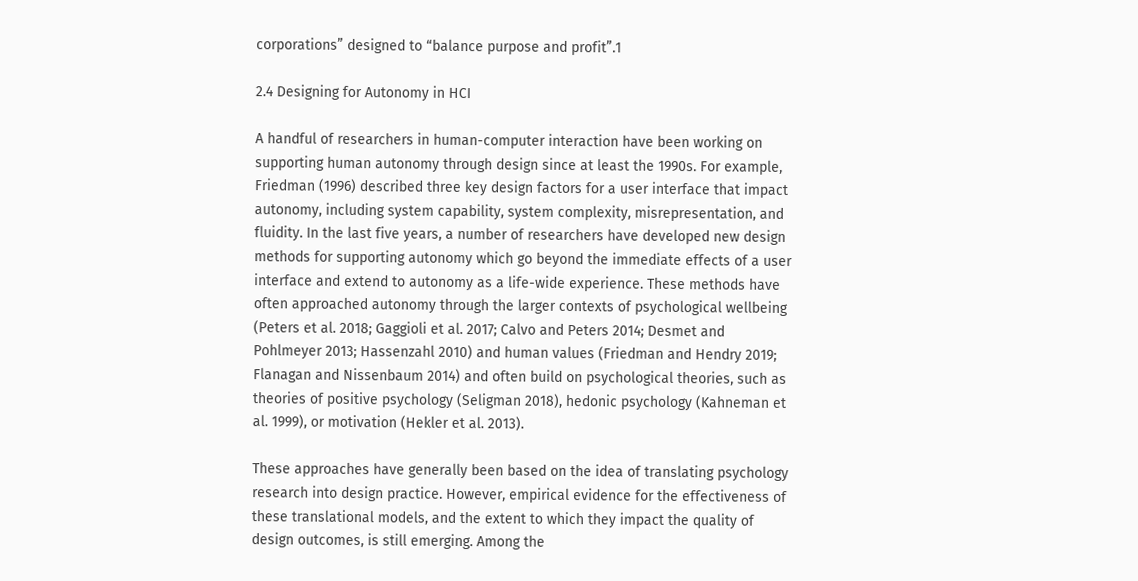corporations” designed to “balance purpose and profit”.1

2.4 Designing for Autonomy in HCI

A handful of researchers in human-computer interaction have been working on supporting human autonomy through design since at least the 1990s. For example, Friedman (1996) described three key design factors for a user interface that impact autonomy, including system capability, system complexity, misrepresentation, and fluidity. In the last five years, a number of researchers have developed new design methods for supporting autonomy which go beyond the immediate effects of a user interface and extend to autonomy as a life-wide experience. These methods have often approached autonomy through the larger contexts of psychological wellbeing (Peters et al. 2018; Gaggioli et al. 2017; Calvo and Peters 2014; Desmet and Pohlmeyer 2013; Hassenzahl 2010) and human values (Friedman and Hendry 2019; Flanagan and Nissenbaum 2014) and often build on psychological theories, such as theories of positive psychology (Seligman 2018), hedonic psychology (Kahneman et al. 1999), or motivation (Hekler et al. 2013).

These approaches have generally been based on the idea of translating psychology research into design practice. However, empirical evidence for the effectiveness of these translational models, and the extent to which they impact the quality of design outcomes, is still emerging. Among the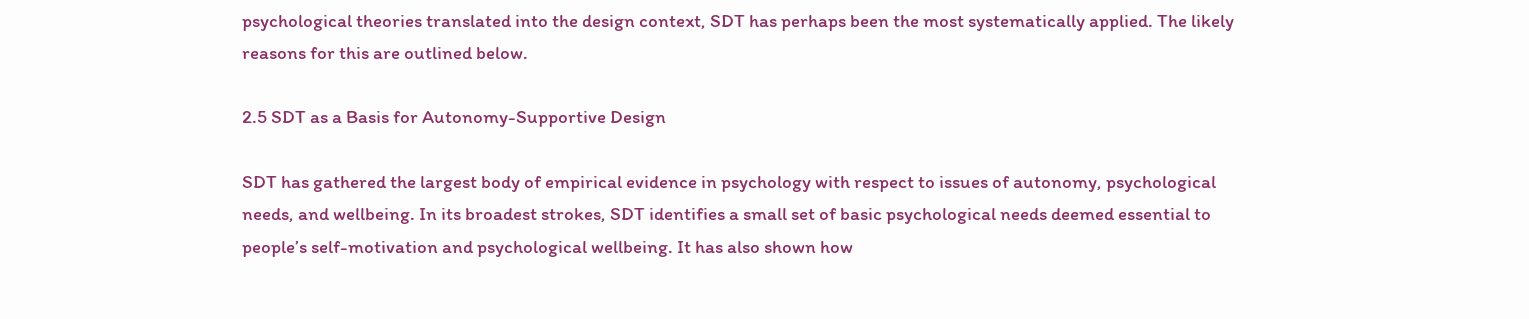psychological theories translated into the design context, SDT has perhaps been the most systematically applied. The likely reasons for this are outlined below.

2.5 SDT as a Basis for Autonomy-Supportive Design

SDT has gathered the largest body of empirical evidence in psychology with respect to issues of autonomy, psychological needs, and wellbeing. In its broadest strokes, SDT identifies a small set of basic psychological needs deemed essential to people’s self-motivation and psychological wellbeing. It has also shown how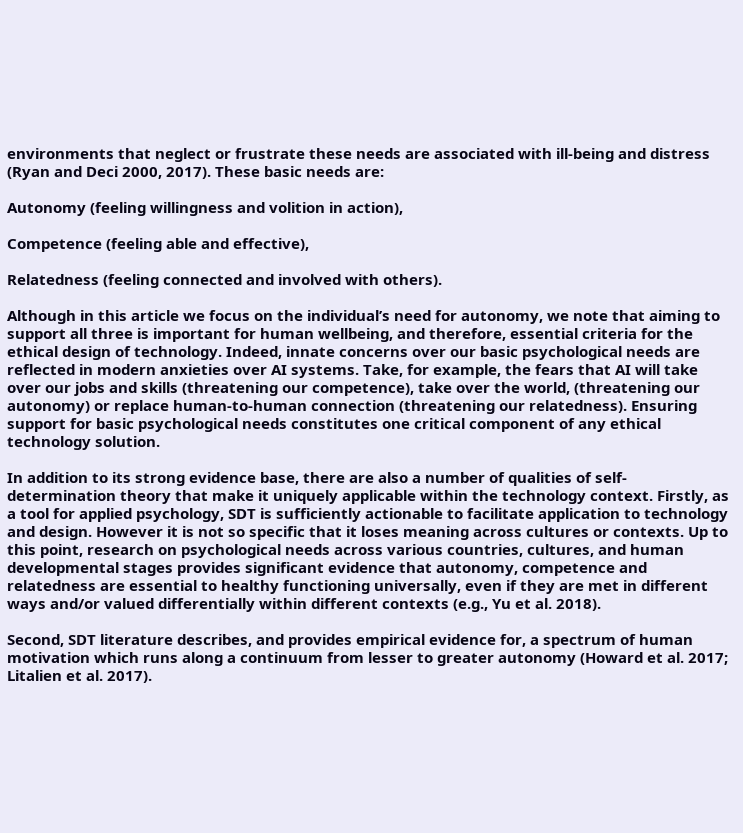environments that neglect or frustrate these needs are associated with ill-being and distress (Ryan and Deci 2000, 2017). These basic needs are:

Autonomy (feeling willingness and volition in action),

Competence (feeling able and effective),

Relatedness (feeling connected and involved with others).

Although in this article we focus on the individual’s need for autonomy, we note that aiming to support all three is important for human wellbeing, and therefore, essential criteria for the ethical design of technology. Indeed, innate concerns over our basic psychological needs are reflected in modern anxieties over AI systems. Take, for example, the fears that AI will take over our jobs and skills (threatening our competence), take over the world, (threatening our autonomy) or replace human-to-human connection (threatening our relatedness). Ensuring support for basic psychological needs constitutes one critical component of any ethical technology solution.

In addition to its strong evidence base, there are also a number of qualities of self-determination theory that make it uniquely applicable within the technology context. Firstly, as a tool for applied psychology, SDT is sufficiently actionable to facilitate application to technology and design. However it is not so specific that it loses meaning across cultures or contexts. Up to this point, research on psychological needs across various countries, cultures, and human developmental stages provides significant evidence that autonomy, competence and relatedness are essential to healthy functioning universally, even if they are met in different ways and/or valued differentially within different contexts (e.g., Yu et al. 2018).

Second, SDT literature describes, and provides empirical evidence for, a spectrum of human motivation which runs along a continuum from lesser to greater autonomy (Howard et al. 2017; Litalien et al. 2017).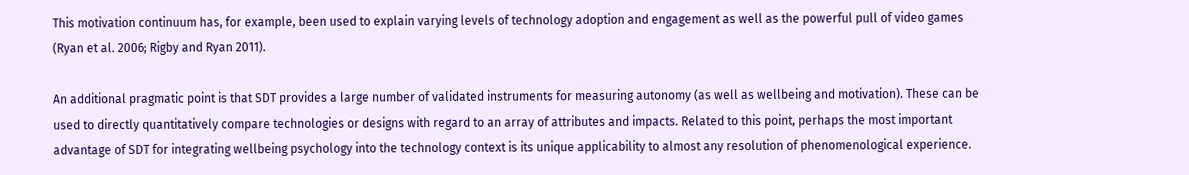This motivation continuum has, for example, been used to explain varying levels of technology adoption and engagement as well as the powerful pull of video games (Ryan et al. 2006; Rigby and Ryan 2011).

An additional pragmatic point is that SDT provides a large number of validated instruments for measuring autonomy (as well as wellbeing and motivation). These can be used to directly quantitatively compare technologies or designs with regard to an array of attributes and impacts. Related to this point, perhaps the most important advantage of SDT for integrating wellbeing psychology into the technology context is its unique applicability to almost any resolution of phenomenological experience.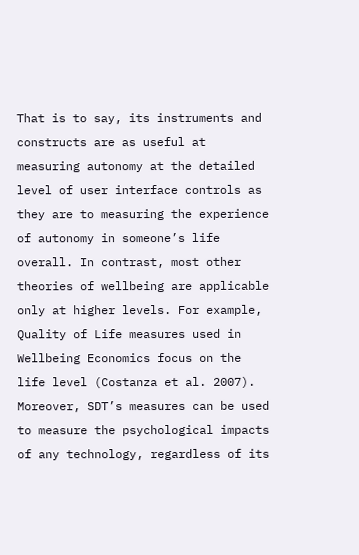That is to say, its instruments and constructs are as useful at measuring autonomy at the detailed level of user interface controls as they are to measuring the experience of autonomy in someone’s life overall. In contrast, most other theories of wellbeing are applicable only at higher levels. For example, Quality of Life measures used in Wellbeing Economics focus on the life level (Costanza et al. 2007). Moreover, SDT’s measures can be used to measure the psychological impacts of any technology, regardless of its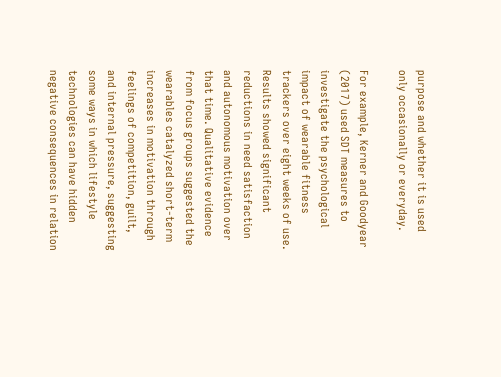purpose and whether it is used only occasionally or everyday.

For example, Kerner and Goodyear (2017) used SDT measures to investigate the psychological impact of wearable fitness trackers over eight weeks of use. Results showed significant reductions in need satisfaction and autonomous motivation over that time. Qualitative evidence from focus groups suggested the wearables catalyzed short-term increases in motivation through feelings of competition, guilt, and internal pressure, suggesting some ways in which lifestyle technologies can have hidden negative consequences in relation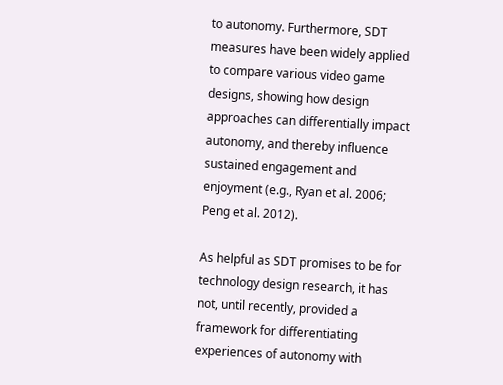to autonomy. Furthermore, SDT measures have been widely applied to compare various video game designs, showing how design approaches can differentially impact autonomy, and thereby influence sustained engagement and enjoyment (e.g., Ryan et al. 2006; Peng et al. 2012).

As helpful as SDT promises to be for technology design research, it has not, until recently, provided a framework for differentiating experiences of autonomy with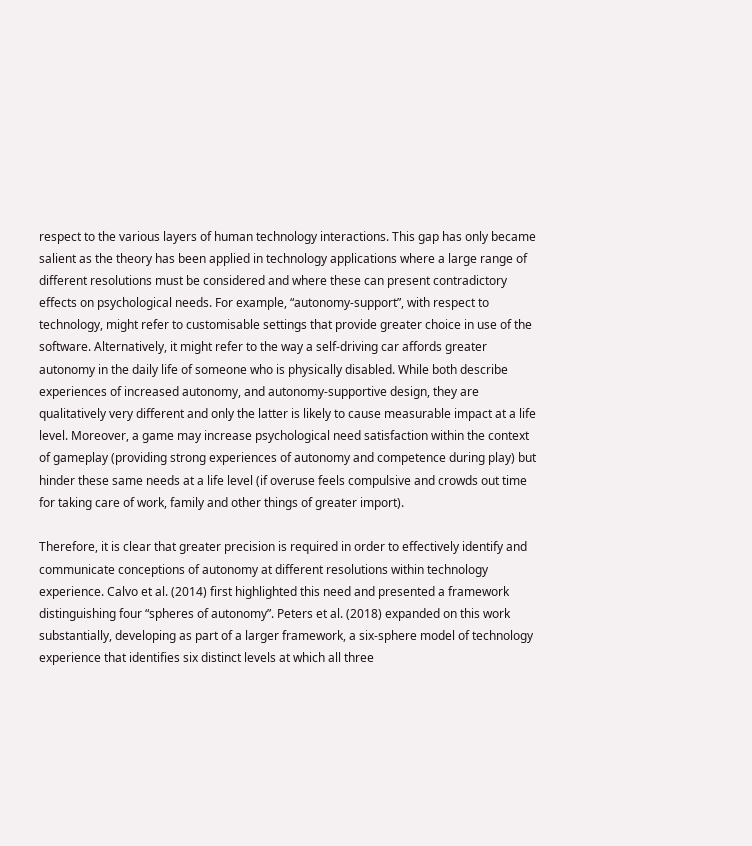respect to the various layers of human technology interactions. This gap has only became salient as the theory has been applied in technology applications where a large range of different resolutions must be considered and where these can present contradictory effects on psychological needs. For example, “autonomy-support”, with respect to technology, might refer to customisable settings that provide greater choice in use of the software. Alternatively, it might refer to the way a self-driving car affords greater autonomy in the daily life of someone who is physically disabled. While both describe experiences of increased autonomy, and autonomy-supportive design, they are qualitatively very different and only the latter is likely to cause measurable impact at a life level. Moreover, a game may increase psychological need satisfaction within the context of gameplay (providing strong experiences of autonomy and competence during play) but hinder these same needs at a life level (if overuse feels compulsive and crowds out time for taking care of work, family and other things of greater import).

Therefore, it is clear that greater precision is required in order to effectively identify and communicate conceptions of autonomy at different resolutions within technology experience. Calvo et al. (2014) first highlighted this need and presented a framework distinguishing four “spheres of autonomy”. Peters et al. (2018) expanded on this work substantially, developing as part of a larger framework, a six-sphere model of technology experience that identifies six distinct levels at which all three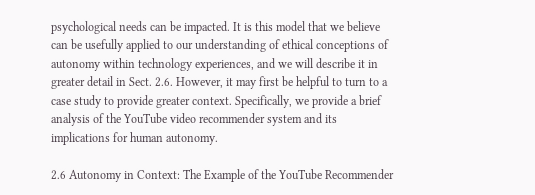psychological needs can be impacted. It is this model that we believe can be usefully applied to our understanding of ethical conceptions of autonomy within technology experiences, and we will describe it in greater detail in Sect. 2.6. However, it may first be helpful to turn to a case study to provide greater context. Specifically, we provide a brief analysis of the YouTube video recommender system and its implications for human autonomy.

2.6 Autonomy in Context: The Example of the YouTube Recommender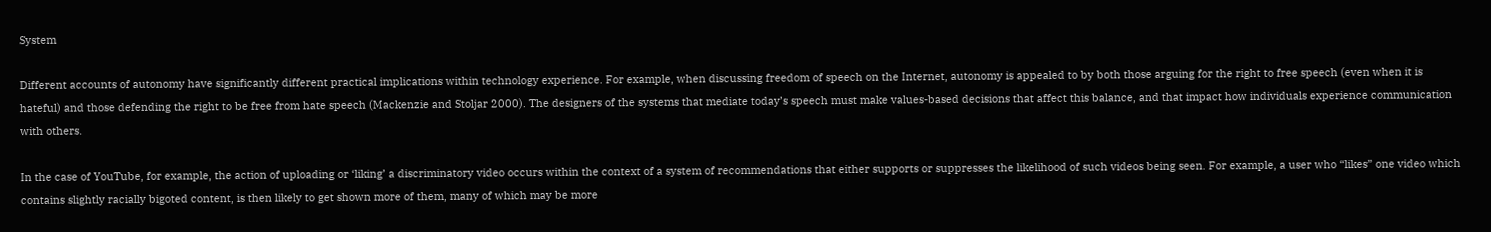System

Different accounts of autonomy have significantly different practical implications within technology experience. For example, when discussing freedom of speech on the Internet, autonomy is appealed to by both those arguing for the right to free speech (even when it is hateful) and those defending the right to be free from hate speech (Mackenzie and Stoljar 2000). The designers of the systems that mediate today’s speech must make values-based decisions that affect this balance, and that impact how individuals experience communication with others.

In the case of YouTube, for example, the action of uploading or ‘liking’ a discriminatory video occurs within the context of a system of recommendations that either supports or suppresses the likelihood of such videos being seen. For example, a user who “likes” one video which contains slightly racially bigoted content, is then likely to get shown more of them, many of which may be more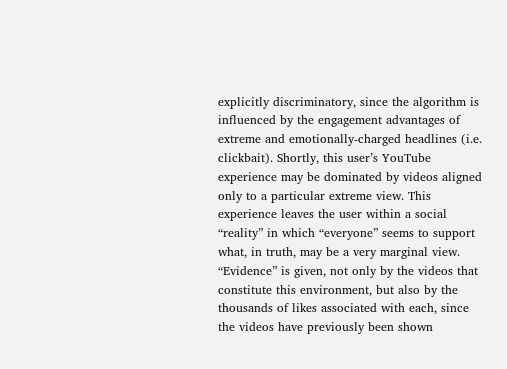explicitly discriminatory, since the algorithm is influenced by the engagement advantages of extreme and emotionally-charged headlines (i.e. clickbait). Shortly, this user’s YouTube experience may be dominated by videos aligned only to a particular extreme view. This experience leaves the user within a social “reality” in which “everyone” seems to support what, in truth, may be a very marginal view. “Evidence” is given, not only by the videos that constitute this environment, but also by the thousands of likes associated with each, since the videos have previously been shown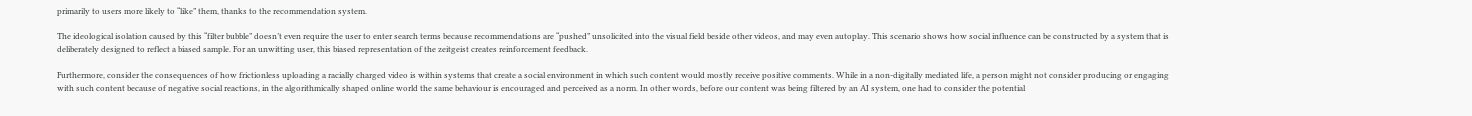primarily to users more likely to “like” them, thanks to the recommendation system.

The ideological isolation caused by this “filter bubble” doesn’t even require the user to enter search terms because recommendations are “pushed” unsolicited into the visual field beside other videos, and may even autoplay. This scenario shows how social influence can be constructed by a system that is deliberately designed to reflect a biased sample. For an unwitting user, this biased representation of the zeitgeist creates reinforcement feedback.

Furthermore, consider the consequences of how frictionless uploading a racially charged video is within systems that create a social environment in which such content would mostly receive positive comments. While in a non-digitally mediated life, a person might not consider producing or engaging with such content because of negative social reactions, in the algorithmically shaped online world the same behaviour is encouraged and perceived as a norm. In other words, before our content was being filtered by an AI system, one had to consider the potential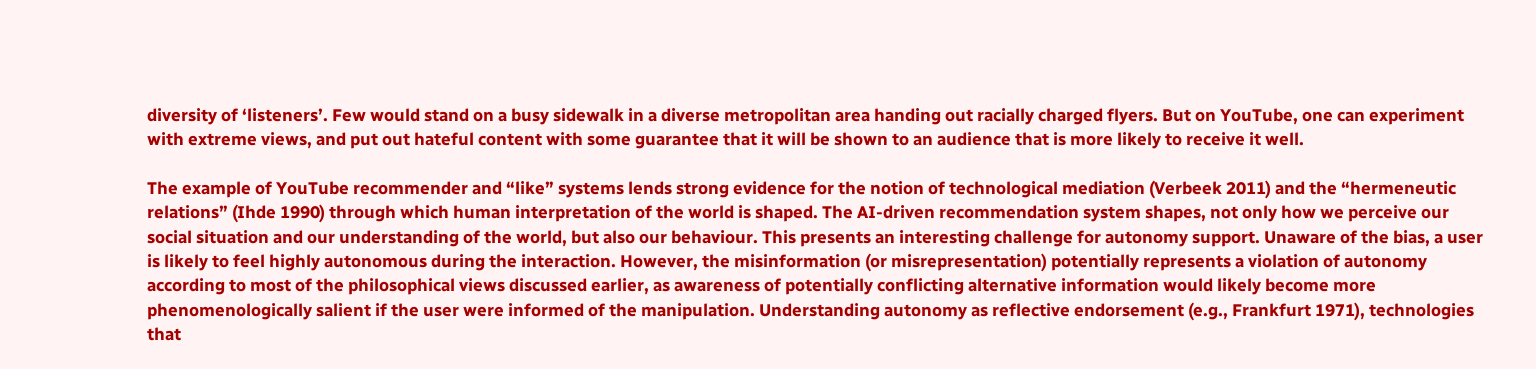diversity of ‘listeners’. Few would stand on a busy sidewalk in a diverse metropolitan area handing out racially charged flyers. But on YouTube, one can experiment with extreme views, and put out hateful content with some guarantee that it will be shown to an audience that is more likely to receive it well.

The example of YouTube recommender and “like” systems lends strong evidence for the notion of technological mediation (Verbeek 2011) and the “hermeneutic relations” (Ihde 1990) through which human interpretation of the world is shaped. The AI-driven recommendation system shapes, not only how we perceive our social situation and our understanding of the world, but also our behaviour. This presents an interesting challenge for autonomy support. Unaware of the bias, a user is likely to feel highly autonomous during the interaction. However, the misinformation (or misrepresentation) potentially represents a violation of autonomy according to most of the philosophical views discussed earlier, as awareness of potentially conflicting alternative information would likely become more phenomenologically salient if the user were informed of the manipulation. Understanding autonomy as reflective endorsement (e.g., Frankfurt 1971), technologies that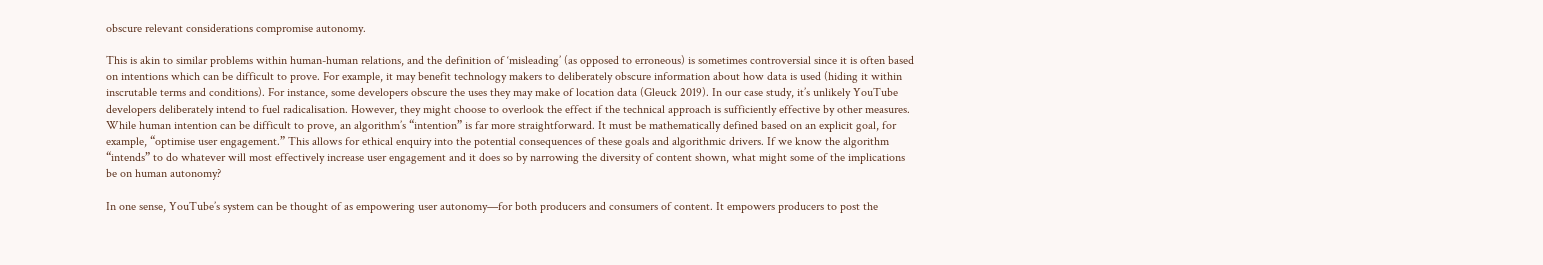obscure relevant considerations compromise autonomy.

This is akin to similar problems within human-human relations, and the definition of ‘misleading’ (as opposed to erroneous) is sometimes controversial since it is often based on intentions which can be difficult to prove. For example, it may benefit technology makers to deliberately obscure information about how data is used (hiding it within inscrutable terms and conditions). For instance, some developers obscure the uses they may make of location data (Gleuck 2019). In our case study, it’s unlikely YouTube developers deliberately intend to fuel radicalisation. However, they might choose to overlook the effect if the technical approach is sufficiently effective by other measures. While human intention can be difficult to prove, an algorithm’s “intention” is far more straightforward. It must be mathematically defined based on an explicit goal, for example, “optimise user engagement.” This allows for ethical enquiry into the potential consequences of these goals and algorithmic drivers. If we know the algorithm “intends” to do whatever will most effectively increase user engagement and it does so by narrowing the diversity of content shown, what might some of the implications be on human autonomy?

In one sense, YouTube’s system can be thought of as empowering user autonomy—for both producers and consumers of content. It empowers producers to post the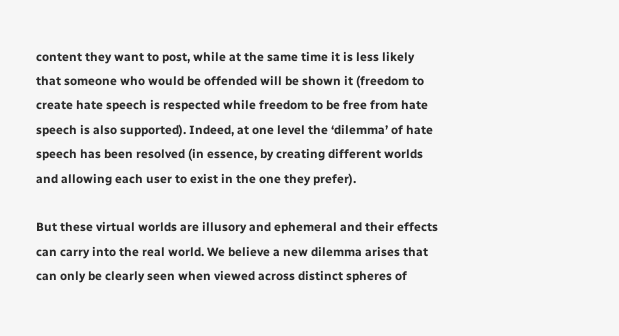content they want to post, while at the same time it is less likely that someone who would be offended will be shown it (freedom to create hate speech is respected while freedom to be free from hate speech is also supported). Indeed, at one level the ‘dilemma’ of hate speech has been resolved (in essence, by creating different worlds and allowing each user to exist in the one they prefer).

But these virtual worlds are illusory and ephemeral and their effects can carry into the real world. We believe a new dilemma arises that can only be clearly seen when viewed across distinct spheres of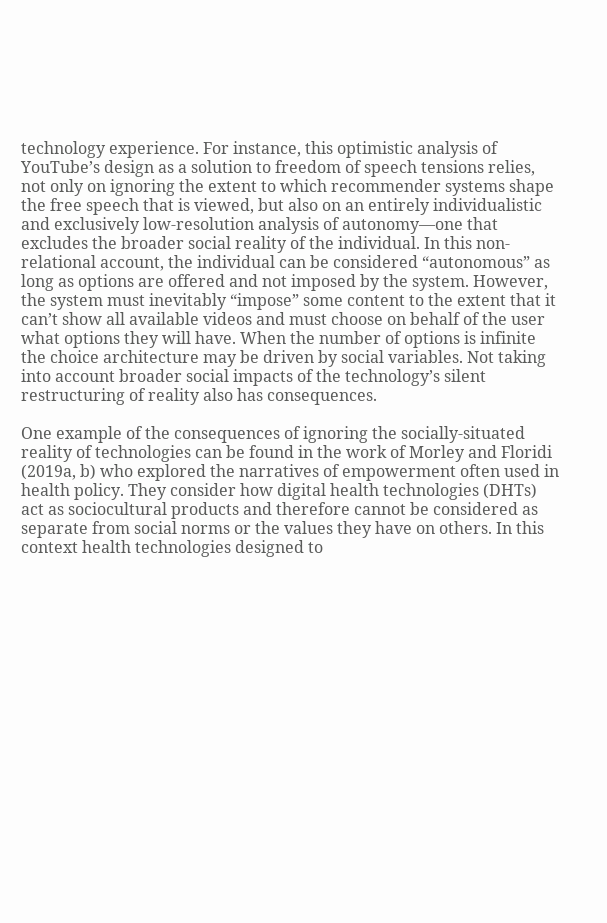technology experience. For instance, this optimistic analysis of YouTube’s design as a solution to freedom of speech tensions relies, not only on ignoring the extent to which recommender systems shape the free speech that is viewed, but also on an entirely individualistic and exclusively low-resolution analysis of autonomy—one that excludes the broader social reality of the individual. In this non-relational account, the individual can be considered “autonomous” as long as options are offered and not imposed by the system. However, the system must inevitably “impose” some content to the extent that it can’t show all available videos and must choose on behalf of the user what options they will have. When the number of options is infinite the choice architecture may be driven by social variables. Not taking into account broader social impacts of the technology’s silent restructuring of reality also has consequences.

One example of the consequences of ignoring the socially-situated reality of technologies can be found in the work of Morley and Floridi (2019a, b) who explored the narratives of empowerment often used in health policy. They consider how digital health technologies (DHTs) act as sociocultural products and therefore cannot be considered as separate from social norms or the values they have on others. In this context health technologies designed to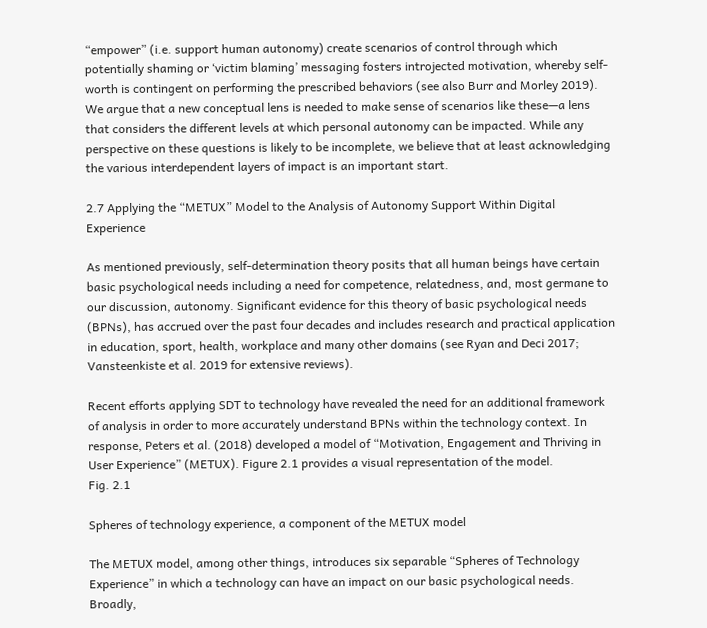“empower” (i.e. support human autonomy) create scenarios of control through which potentially shaming or ‘victim blaming’ messaging fosters introjected motivation, whereby self-worth is contingent on performing the prescribed behaviors (see also Burr and Morley 2019). We argue that a new conceptual lens is needed to make sense of scenarios like these—a lens that considers the different levels at which personal autonomy can be impacted. While any perspective on these questions is likely to be incomplete, we believe that at least acknowledging the various interdependent layers of impact is an important start.

2.7 Applying the “METUX” Model to the Analysis of Autonomy Support Within Digital Experience

As mentioned previously, self-determination theory posits that all human beings have certain basic psychological needs including a need for competence, relatedness, and, most germane to our discussion, autonomy. Significant evidence for this theory of basic psychological needs (BPNs), has accrued over the past four decades and includes research and practical application in education, sport, health, workplace and many other domains (see Ryan and Deci 2017; Vansteenkiste et al. 2019 for extensive reviews).

Recent efforts applying SDT to technology have revealed the need for an additional framework of analysis in order to more accurately understand BPNs within the technology context. In response, Peters et al. (2018) developed a model of “Motivation, Engagement and Thriving in User Experience” (METUX). Figure 2.1 provides a visual representation of the model.
Fig. 2.1

Spheres of technology experience, a component of the METUX model

The METUX model, among other things, introduces six separable “Spheres of Technology Experience” in which a technology can have an impact on our basic psychological needs. Broadly,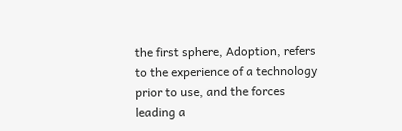the first sphere, Adoption, refers to the experience of a technology prior to use, and the forces leading a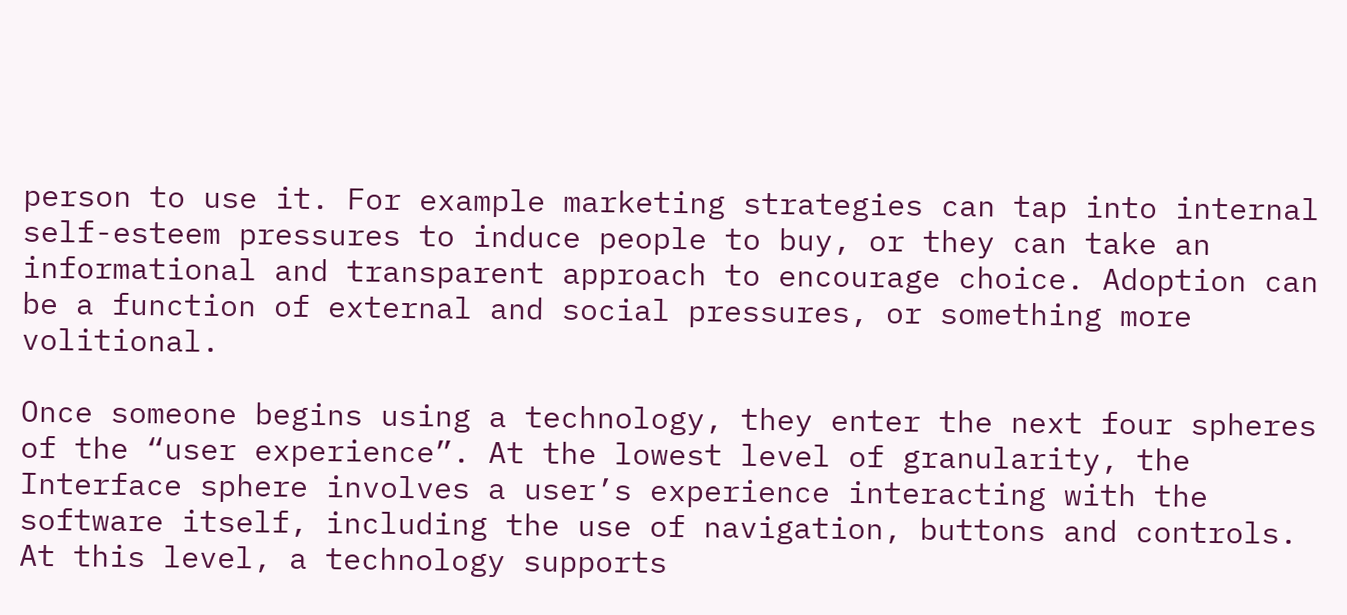person to use it. For example marketing strategies can tap into internal self-esteem pressures to induce people to buy, or they can take an informational and transparent approach to encourage choice. Adoption can be a function of external and social pressures, or something more volitional.

Once someone begins using a technology, they enter the next four spheres of the “user experience”. At the lowest level of granularity, the Interface sphere involves a user’s experience interacting with the software itself, including the use of navigation, buttons and controls. At this level, a technology supports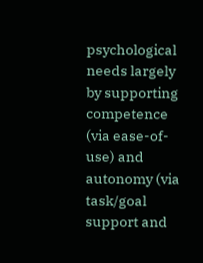psychological needs largely by supporting competence (via ease-of-use) and autonomy (via task/goal support and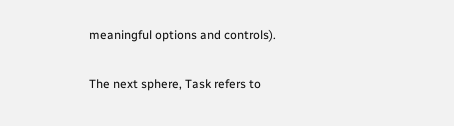meaningful options and controls).

The next sphere, Task refers to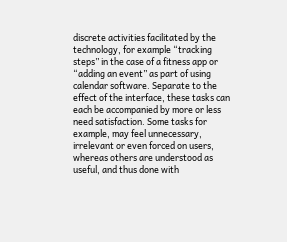discrete activities facilitated by the technology, for example “tracking steps” in the case of a fitness app or “adding an event” as part of using calendar software. Separate to the effect of the interface, these tasks can each be accompanied by more or less need satisfaction. Some tasks for example, may feel unnecessary, irrelevant or even forced on users, whereas others are understood as useful, and thus done with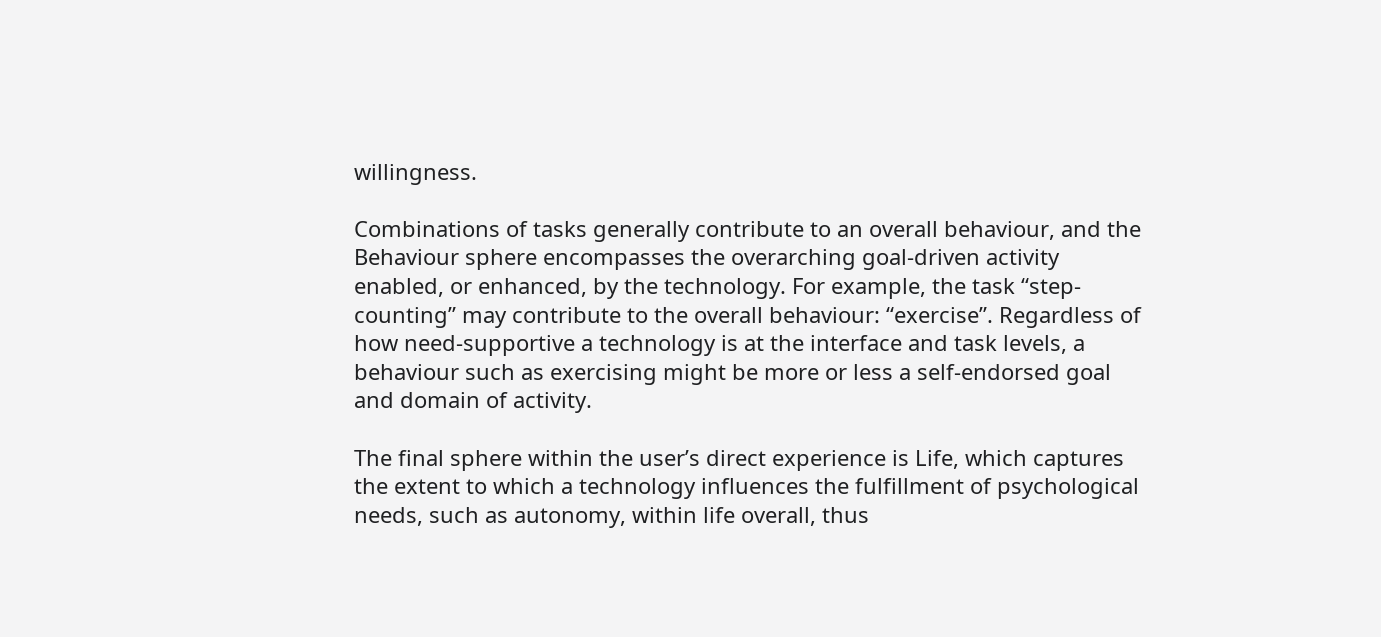willingness.

Combinations of tasks generally contribute to an overall behaviour, and the Behaviour sphere encompasses the overarching goal-driven activity enabled, or enhanced, by the technology. For example, the task “step-counting” may contribute to the overall behaviour: “exercise”. Regardless of how need-supportive a technology is at the interface and task levels, a behaviour such as exercising might be more or less a self-endorsed goal and domain of activity.

The final sphere within the user’s direct experience is Life, which captures the extent to which a technology influences the fulfillment of psychological needs, such as autonomy, within life overall, thus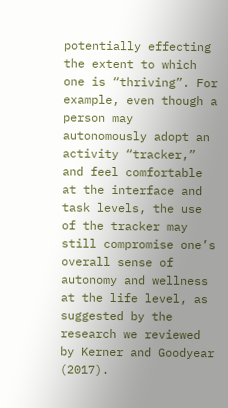potentially effecting the extent to which one is “thriving”. For example, even though a person may autonomously adopt an activity “tracker,” and feel comfortable at the interface and task levels, the use of the tracker may still compromise one’s overall sense of autonomy and wellness at the life level, as suggested by the research we reviewed by Kerner and Goodyear (2017).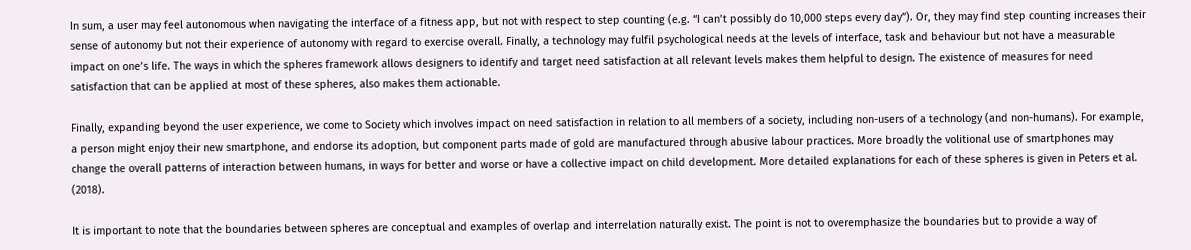In sum, a user may feel autonomous when navigating the interface of a fitness app, but not with respect to step counting (e.g. “I can’t possibly do 10,000 steps every day”). Or, they may find step counting increases their sense of autonomy but not their experience of autonomy with regard to exercise overall. Finally, a technology may fulfil psychological needs at the levels of interface, task and behaviour but not have a measurable impact on one’s life. The ways in which the spheres framework allows designers to identify and target need satisfaction at all relevant levels makes them helpful to design. The existence of measures for need satisfaction that can be applied at most of these spheres, also makes them actionable.

Finally, expanding beyond the user experience, we come to Society which involves impact on need satisfaction in relation to all members of a society, including non-users of a technology (and non-humans). For example, a person might enjoy their new smartphone, and endorse its adoption, but component parts made of gold are manufactured through abusive labour practices. More broadly the volitional use of smartphones may change the overall patterns of interaction between humans, in ways for better and worse or have a collective impact on child development. More detailed explanations for each of these spheres is given in Peters et al. (2018).

It is important to note that the boundaries between spheres are conceptual and examples of overlap and interrelation naturally exist. The point is not to overemphasize the boundaries but to provide a way of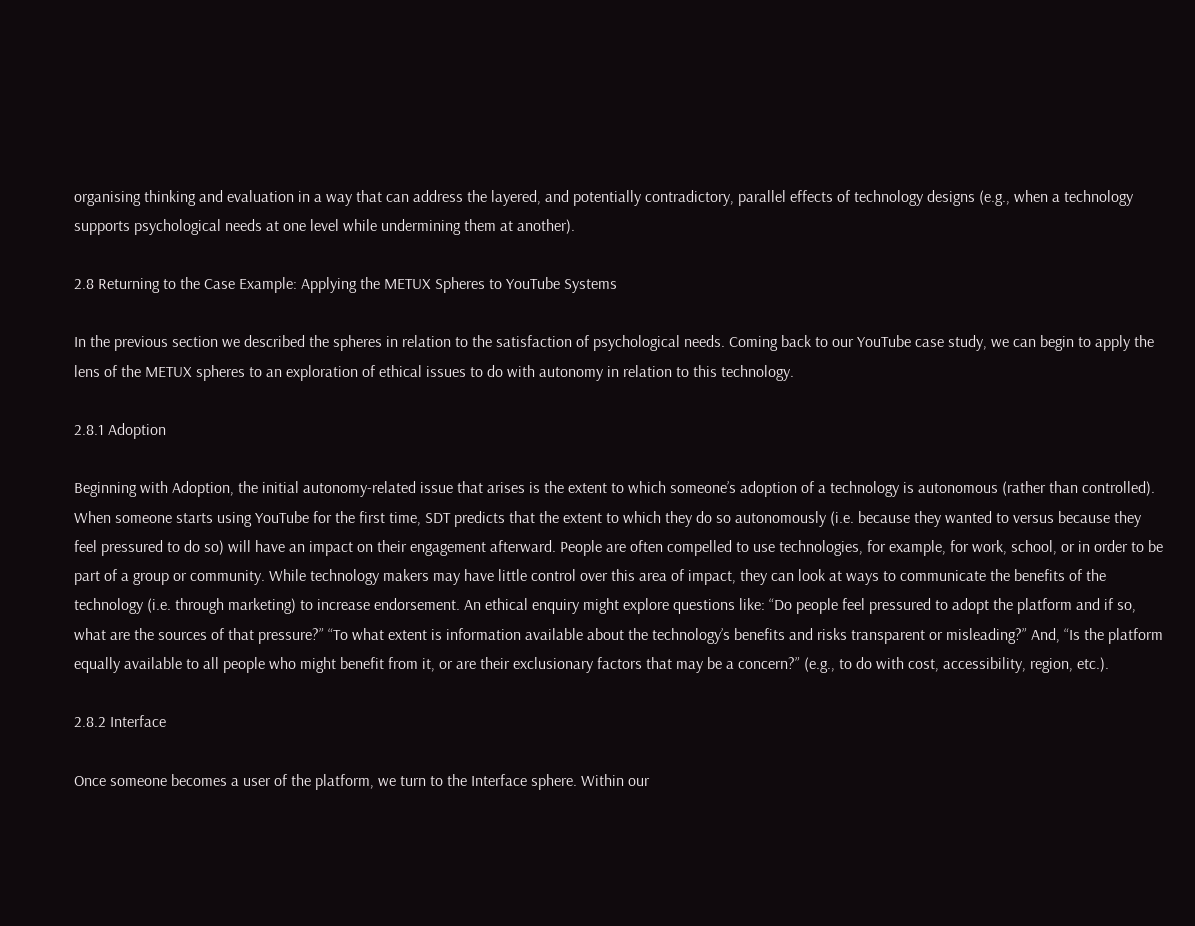organising thinking and evaluation in a way that can address the layered, and potentially contradictory, parallel effects of technology designs (e.g., when a technology supports psychological needs at one level while undermining them at another).

2.8 Returning to the Case Example: Applying the METUX Spheres to YouTube Systems

In the previous section we described the spheres in relation to the satisfaction of psychological needs. Coming back to our YouTube case study, we can begin to apply the lens of the METUX spheres to an exploration of ethical issues to do with autonomy in relation to this technology.

2.8.1 Adoption

Beginning with Adoption, the initial autonomy-related issue that arises is the extent to which someone’s adoption of a technology is autonomous (rather than controlled). When someone starts using YouTube for the first time, SDT predicts that the extent to which they do so autonomously (i.e. because they wanted to versus because they feel pressured to do so) will have an impact on their engagement afterward. People are often compelled to use technologies, for example, for work, school, or in order to be part of a group or community. While technology makers may have little control over this area of impact, they can look at ways to communicate the benefits of the technology (i.e. through marketing) to increase endorsement. An ethical enquiry might explore questions like: “Do people feel pressured to adopt the platform and if so, what are the sources of that pressure?” “To what extent is information available about the technology’s benefits and risks transparent or misleading?” And, “Is the platform equally available to all people who might benefit from it, or are their exclusionary factors that may be a concern?” (e.g., to do with cost, accessibility, region, etc.).

2.8.2 Interface

Once someone becomes a user of the platform, we turn to the Interface sphere. Within our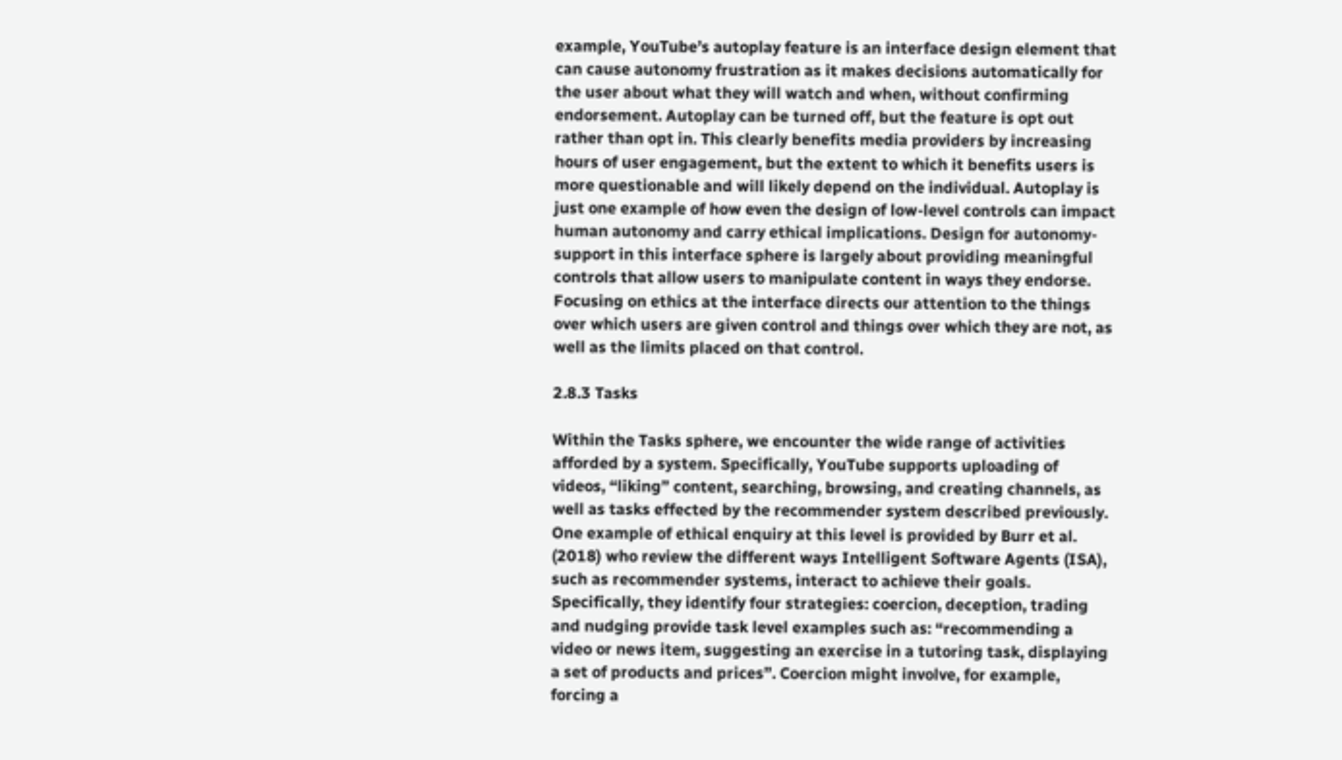example, YouTube’s autoplay feature is an interface design element that can cause autonomy frustration as it makes decisions automatically for the user about what they will watch and when, without confirming endorsement. Autoplay can be turned off, but the feature is opt out rather than opt in. This clearly benefits media providers by increasing hours of user engagement, but the extent to which it benefits users is more questionable and will likely depend on the individual. Autoplay is just one example of how even the design of low-level controls can impact human autonomy and carry ethical implications. Design for autonomy-support in this interface sphere is largely about providing meaningful controls that allow users to manipulate content in ways they endorse. Focusing on ethics at the interface directs our attention to the things over which users are given control and things over which they are not, as well as the limits placed on that control.

2.8.3 Tasks

Within the Tasks sphere, we encounter the wide range of activities afforded by a system. Specifically, YouTube supports uploading of videos, “liking” content, searching, browsing, and creating channels, as well as tasks effected by the recommender system described previously. One example of ethical enquiry at this level is provided by Burr et al. (2018) who review the different ways Intelligent Software Agents (ISA), such as recommender systems, interact to achieve their goals. Specifically, they identify four strategies: coercion, deception, trading and nudging provide task level examples such as: “recommending a video or news item, suggesting an exercise in a tutoring task, displaying a set of products and prices”. Coercion might involve, for example, forcing a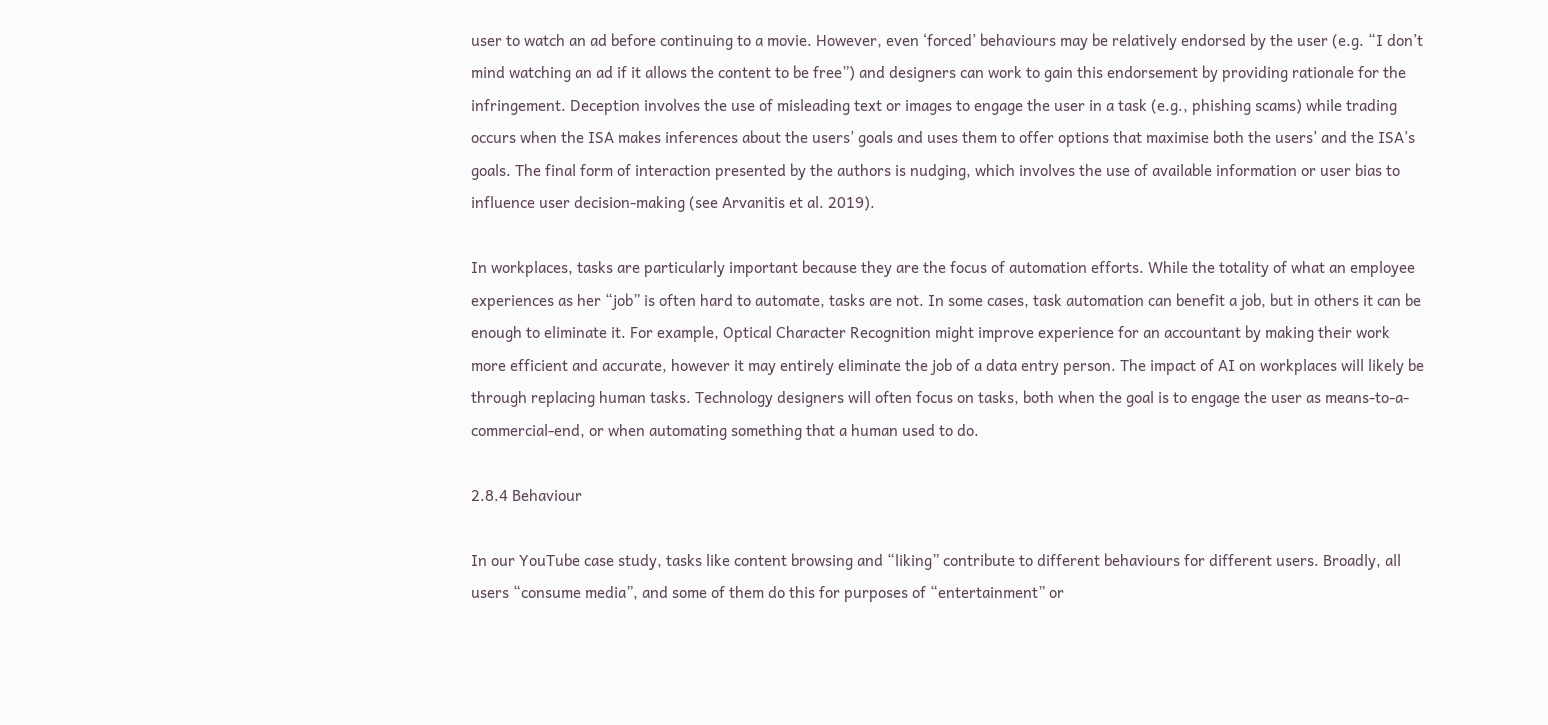user to watch an ad before continuing to a movie. However, even ‘forced’ behaviours may be relatively endorsed by the user (e.g. “I don’t mind watching an ad if it allows the content to be free”) and designers can work to gain this endorsement by providing rationale for the infringement. Deception involves the use of misleading text or images to engage the user in a task (e.g., phishing scams) while trading occurs when the ISA makes inferences about the users’ goals and uses them to offer options that maximise both the users’ and the ISA’s goals. The final form of interaction presented by the authors is nudging, which involves the use of available information or user bias to influence user decision-making (see Arvanitis et al. 2019).

In workplaces, tasks are particularly important because they are the focus of automation efforts. While the totality of what an employee experiences as her “job” is often hard to automate, tasks are not. In some cases, task automation can benefit a job, but in others it can be enough to eliminate it. For example, Optical Character Recognition might improve experience for an accountant by making their work more efficient and accurate, however it may entirely eliminate the job of a data entry person. The impact of AI on workplaces will likely be through replacing human tasks. Technology designers will often focus on tasks, both when the goal is to engage the user as means-to-a-commercial-end, or when automating something that a human used to do.

2.8.4 Behaviour

In our YouTube case study, tasks like content browsing and “liking” contribute to different behaviours for different users. Broadly, all users “consume media”, and some of them do this for purposes of “entertainment” or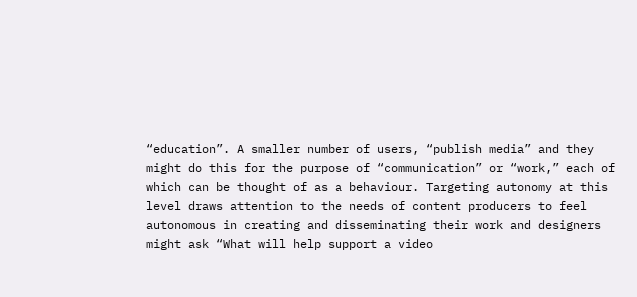“education”. A smaller number of users, “publish media” and they might do this for the purpose of “communication” or “work,” each of which can be thought of as a behaviour. Targeting autonomy at this level draws attention to the needs of content producers to feel autonomous in creating and disseminating their work and designers might ask “What will help support a video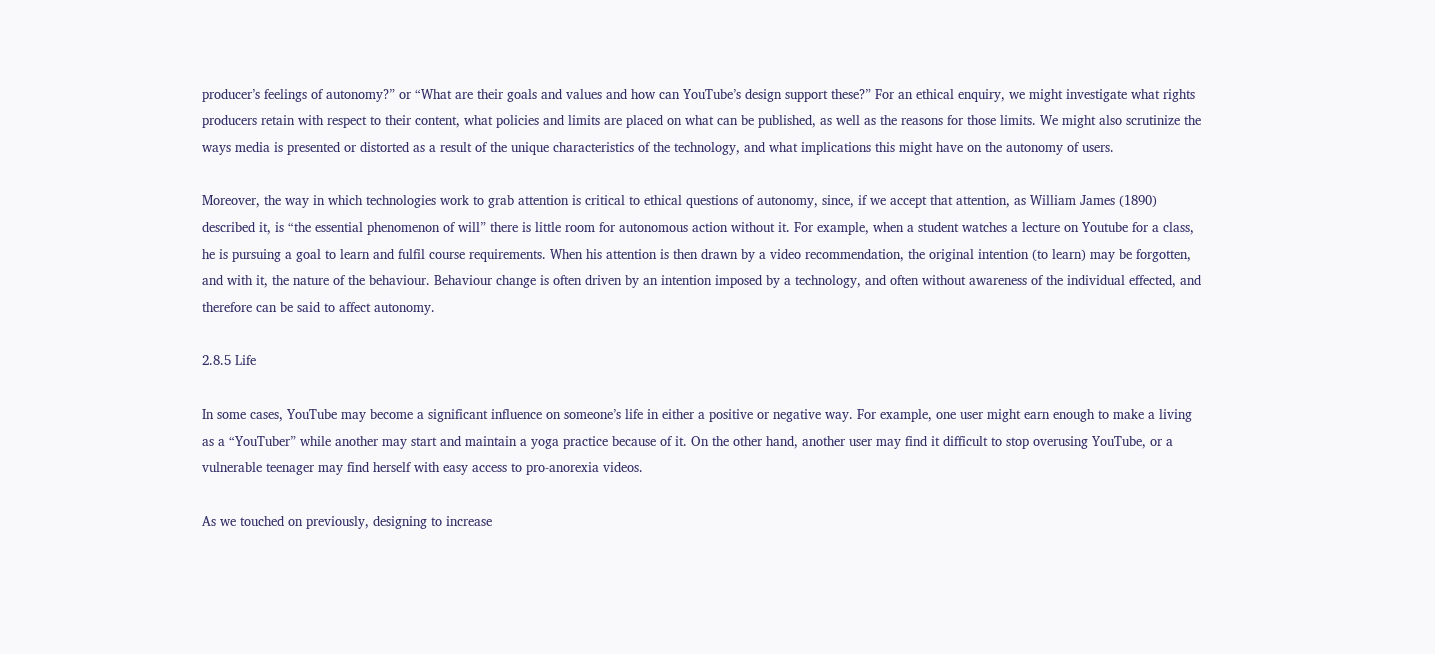producer’s feelings of autonomy?” or “What are their goals and values and how can YouTube’s design support these?” For an ethical enquiry, we might investigate what rights producers retain with respect to their content, what policies and limits are placed on what can be published, as well as the reasons for those limits. We might also scrutinize the ways media is presented or distorted as a result of the unique characteristics of the technology, and what implications this might have on the autonomy of users.

Moreover, the way in which technologies work to grab attention is critical to ethical questions of autonomy, since, if we accept that attention, as William James (1890) described it, is “the essential phenomenon of will” there is little room for autonomous action without it. For example, when a student watches a lecture on Youtube for a class, he is pursuing a goal to learn and fulfil course requirements. When his attention is then drawn by a video recommendation, the original intention (to learn) may be forgotten, and with it, the nature of the behaviour. Behaviour change is often driven by an intention imposed by a technology, and often without awareness of the individual effected, and therefore can be said to affect autonomy.

2.8.5 Life

In some cases, YouTube may become a significant influence on someone’s life in either a positive or negative way. For example, one user might earn enough to make a living as a “YouTuber” while another may start and maintain a yoga practice because of it. On the other hand, another user may find it difficult to stop overusing YouTube, or a vulnerable teenager may find herself with easy access to pro-anorexia videos.

As we touched on previously, designing to increase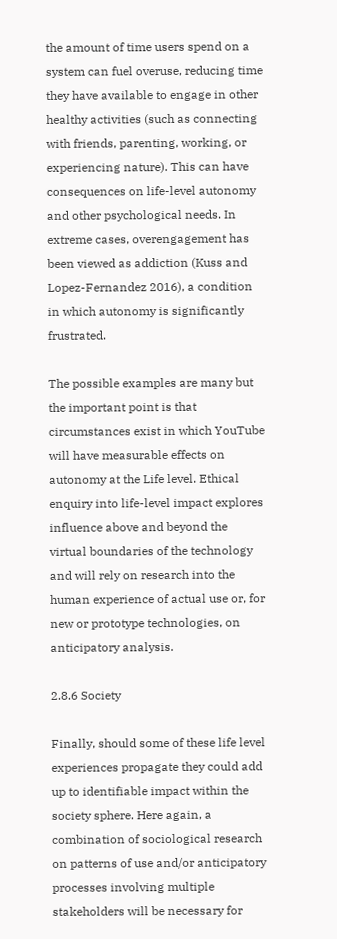the amount of time users spend on a system can fuel overuse, reducing time they have available to engage in other healthy activities (such as connecting with friends, parenting, working, or experiencing nature). This can have consequences on life-level autonomy and other psychological needs. In extreme cases, overengagement has been viewed as addiction (Kuss and Lopez-Fernandez 2016), a condition in which autonomy is significantly frustrated.

The possible examples are many but the important point is that circumstances exist in which YouTube will have measurable effects on autonomy at the Life level. Ethical enquiry into life-level impact explores influence above and beyond the virtual boundaries of the technology and will rely on research into the human experience of actual use or, for new or prototype technologies, on anticipatory analysis.

2.8.6 Society

Finally, should some of these life level experiences propagate they could add up to identifiable impact within the society sphere. Here again, a combination of sociological research on patterns of use and/or anticipatory processes involving multiple stakeholders will be necessary for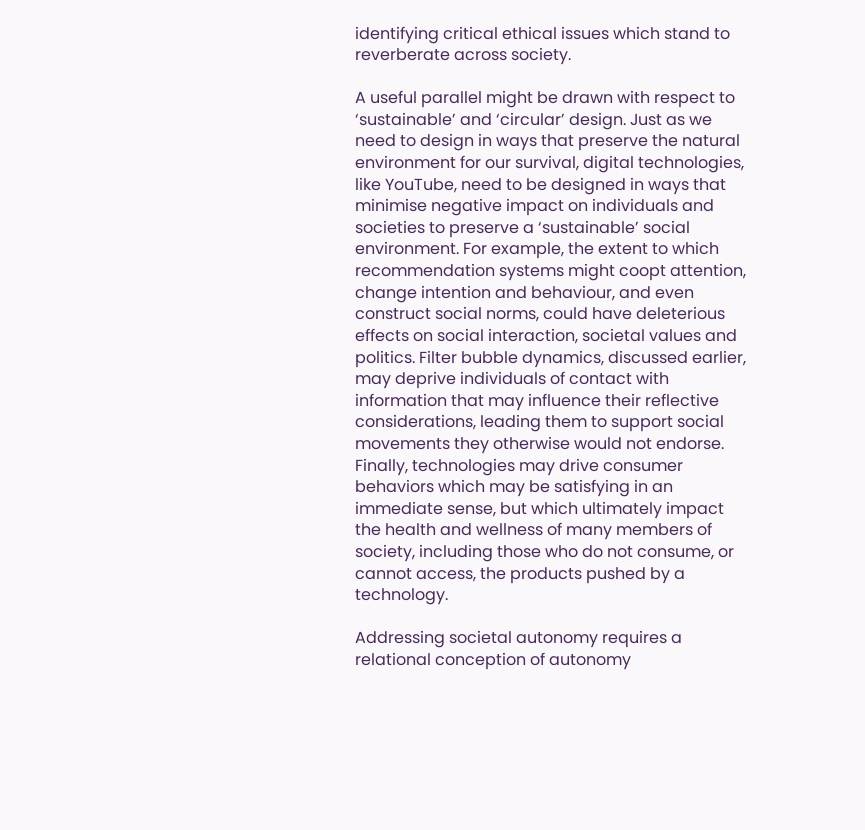identifying critical ethical issues which stand to reverberate across society.

A useful parallel might be drawn with respect to ‘sustainable’ and ‘circular’ design. Just as we need to design in ways that preserve the natural environment for our survival, digital technologies, like YouTube, need to be designed in ways that minimise negative impact on individuals and societies to preserve a ‘sustainable’ social environment. For example, the extent to which recommendation systems might coopt attention, change intention and behaviour, and even construct social norms, could have deleterious effects on social interaction, societal values and politics. Filter bubble dynamics, discussed earlier, may deprive individuals of contact with information that may influence their reflective considerations, leading them to support social movements they otherwise would not endorse. Finally, technologies may drive consumer behaviors which may be satisfying in an immediate sense, but which ultimately impact the health and wellness of many members of society, including those who do not consume, or cannot access, the products pushed by a technology.

Addressing societal autonomy requires a relational conception of autonomy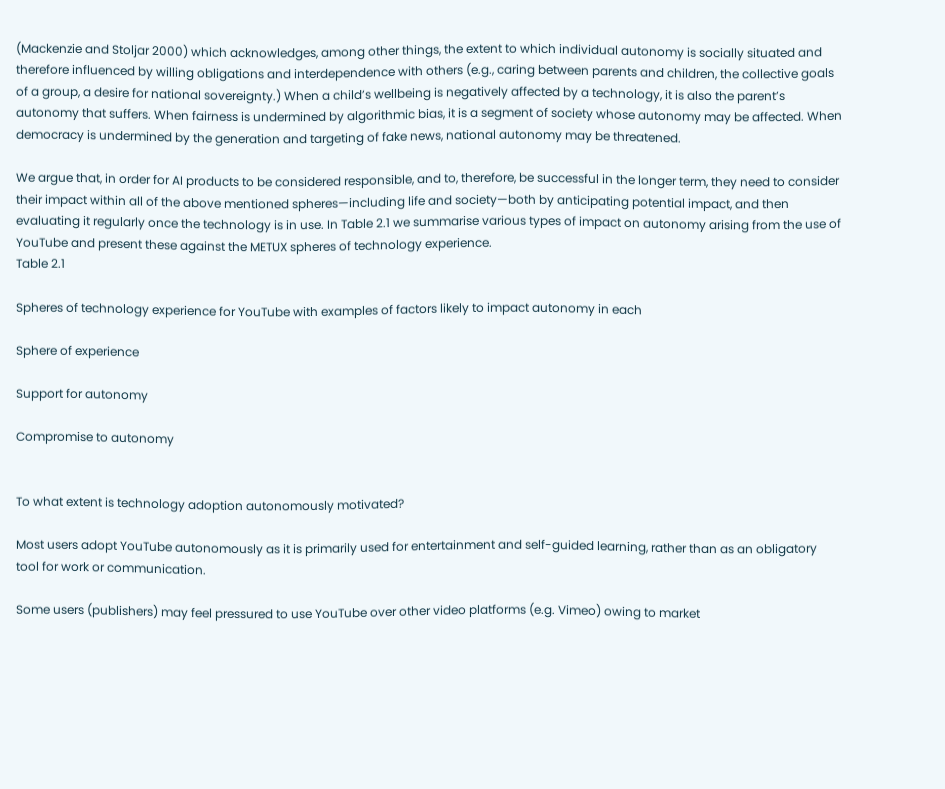(Mackenzie and Stoljar 2000) which acknowledges, among other things, the extent to which individual autonomy is socially situated and therefore influenced by willing obligations and interdependence with others (e.g., caring between parents and children, the collective goals of a group, a desire for national sovereignty.) When a child’s wellbeing is negatively affected by a technology, it is also the parent’s autonomy that suffers. When fairness is undermined by algorithmic bias, it is a segment of society whose autonomy may be affected. When democracy is undermined by the generation and targeting of fake news, national autonomy may be threatened.

We argue that, in order for AI products to be considered responsible, and to, therefore, be successful in the longer term, they need to consider their impact within all of the above mentioned spheres—including life and society—both by anticipating potential impact, and then evaluating it regularly once the technology is in use. In Table 2.1 we summarise various types of impact on autonomy arising from the use of YouTube and present these against the METUX spheres of technology experience.
Table 2.1

Spheres of technology experience for YouTube with examples of factors likely to impact autonomy in each

Sphere of experience

Support for autonomy

Compromise to autonomy


To what extent is technology adoption autonomously motivated?

Most users adopt YouTube autonomously as it is primarily used for entertainment and self-guided learning, rather than as an obligatory tool for work or communication.

Some users (publishers) may feel pressured to use YouTube over other video platforms (e.g. Vimeo) owing to market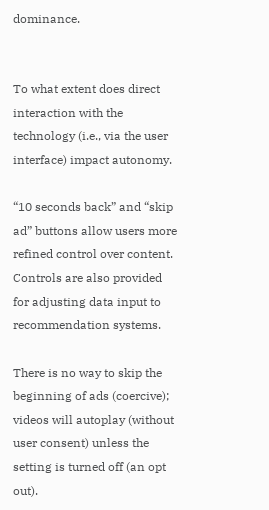dominance.


To what extent does direct interaction with the technology (i.e., via the user interface) impact autonomy.

“10 seconds back” and “skip ad” buttons allow users more refined control over content. Controls are also provided for adjusting data input to recommendation systems.

There is no way to skip the beginning of ads (coercive); videos will autoplay (without user consent) unless the setting is turned off (an opt out).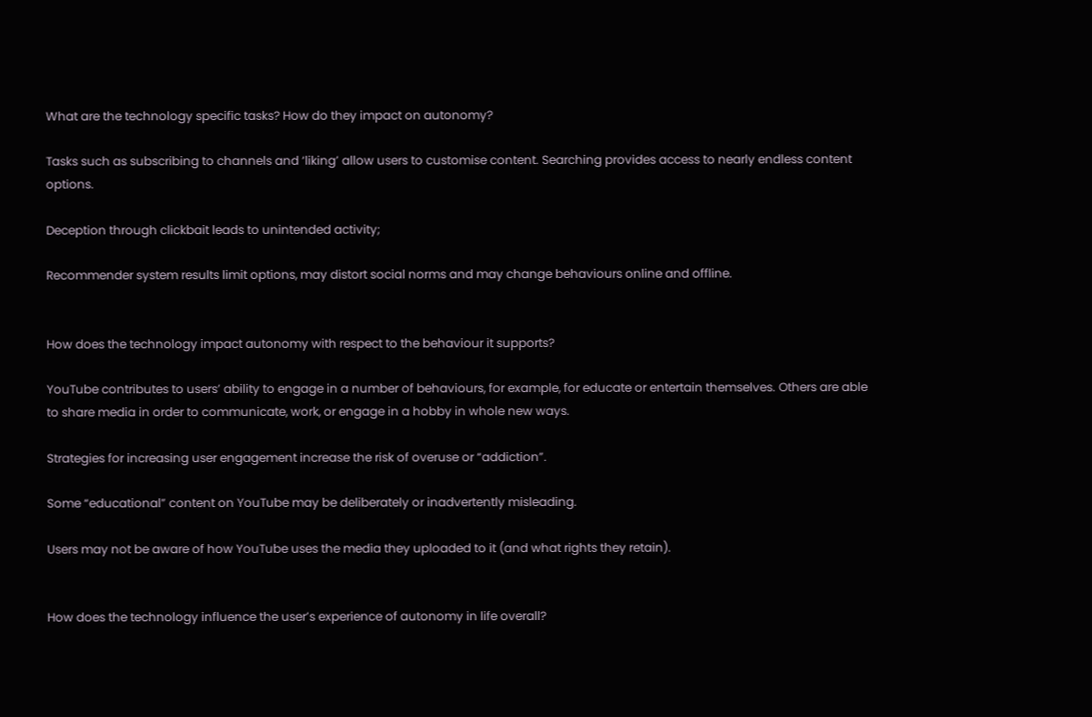What are the technology specific tasks? How do they impact on autonomy?

Tasks such as subscribing to channels and ‘liking’ allow users to customise content. Searching provides access to nearly endless content options.

Deception through clickbait leads to unintended activity;

Recommender system results limit options, may distort social norms and may change behaviours online and offline.


How does the technology impact autonomy with respect to the behaviour it supports?

YouTube contributes to users’ ability to engage in a number of behaviours, for example, for educate or entertain themselves. Others are able to share media in order to communicate, work, or engage in a hobby in whole new ways.

Strategies for increasing user engagement increase the risk of overuse or “addiction”.

Some “educational” content on YouTube may be deliberately or inadvertently misleading.

Users may not be aware of how YouTube uses the media they uploaded to it (and what rights they retain).


How does the technology influence the user’s experience of autonomy in life overall?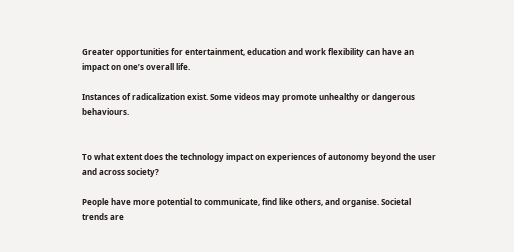Greater opportunities for entertainment, education and work flexibility can have an impact on one’s overall life.

Instances of radicalization exist. Some videos may promote unhealthy or dangerous behaviours.


To what extent does the technology impact on experiences of autonomy beyond the user and across society?

People have more potential to communicate, find like others, and organise. Societal trends are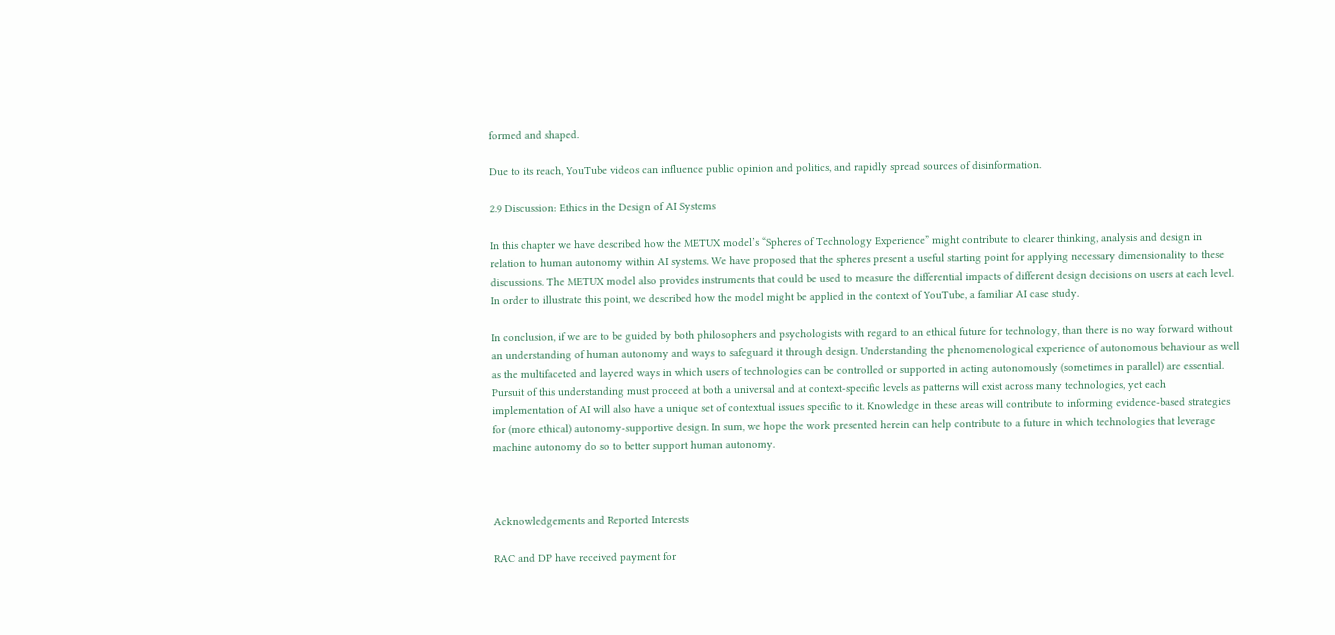formed and shaped.

Due to its reach, YouTube videos can influence public opinion and politics, and rapidly spread sources of disinformation.

2.9 Discussion: Ethics in the Design of AI Systems

In this chapter we have described how the METUX model’s “Spheres of Technology Experience” might contribute to clearer thinking, analysis and design in relation to human autonomy within AI systems. We have proposed that the spheres present a useful starting point for applying necessary dimensionality to these discussions. The METUX model also provides instruments that could be used to measure the differential impacts of different design decisions on users at each level. In order to illustrate this point, we described how the model might be applied in the context of YouTube, a familiar AI case study.

In conclusion, if we are to be guided by both philosophers and psychologists with regard to an ethical future for technology, than there is no way forward without an understanding of human autonomy and ways to safeguard it through design. Understanding the phenomenological experience of autonomous behaviour as well as the multifaceted and layered ways in which users of technologies can be controlled or supported in acting autonomously (sometimes in parallel) are essential. Pursuit of this understanding must proceed at both a universal and at context-specific levels as patterns will exist across many technologies, yet each implementation of AI will also have a unique set of contextual issues specific to it. Knowledge in these areas will contribute to informing evidence-based strategies for (more ethical) autonomy-supportive design. In sum, we hope the work presented herein can help contribute to a future in which technologies that leverage machine autonomy do so to better support human autonomy.



Acknowledgements and Reported Interests

RAC and DP have received payment for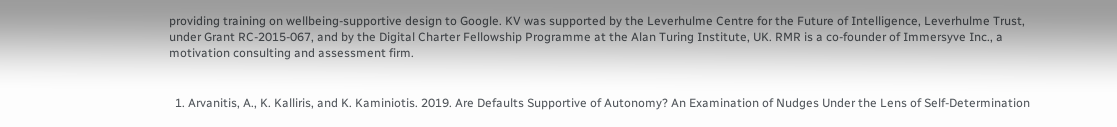providing training on wellbeing-supportive design to Google. KV was supported by the Leverhulme Centre for the Future of Intelligence, Leverhulme Trust, under Grant RC-2015-067, and by the Digital Charter Fellowship Programme at the Alan Turing Institute, UK. RMR is a co-founder of Immersyve Inc., a motivation consulting and assessment firm.


  1. Arvanitis, A., K. Kalliris, and K. Kaminiotis. 2019. Are Defaults Supportive of Autonomy? An Examination of Nudges Under the Lens of Self-Determination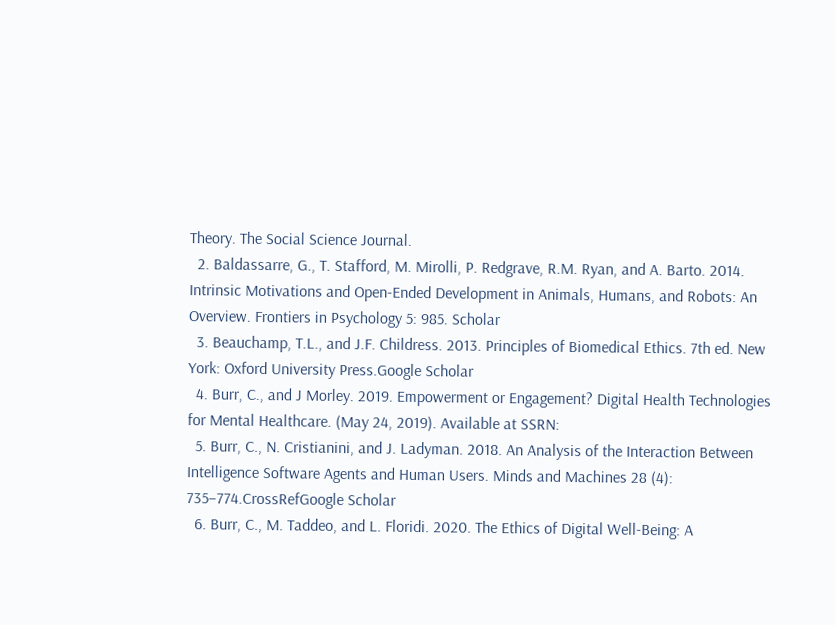Theory. The Social Science Journal.
  2. Baldassarre, G., T. Stafford, M. Mirolli, P. Redgrave, R.M. Ryan, and A. Barto. 2014. Intrinsic Motivations and Open-Ended Development in Animals, Humans, and Robots: An Overview. Frontiers in Psychology 5: 985. Scholar
  3. Beauchamp, T.L., and J.F. Childress. 2013. Principles of Biomedical Ethics. 7th ed. New York: Oxford University Press.Google Scholar
  4. Burr, C., and J Morley. 2019. Empowerment or Engagement? Digital Health Technologies for Mental Healthcare. (May 24, 2019). Available at SSRN:
  5. Burr, C., N. Cristianini, and J. Ladyman. 2018. An Analysis of the Interaction Between Intelligence Software Agents and Human Users. Minds and Machines 28 (4): 735–774.CrossRefGoogle Scholar
  6. Burr, C., M. Taddeo, and L. Floridi. 2020. The Ethics of Digital Well-Being: A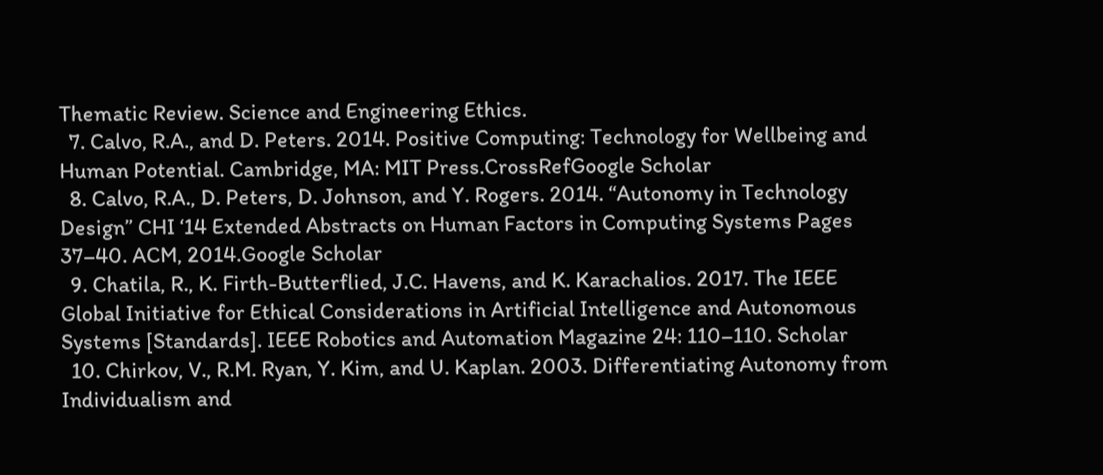Thematic Review. Science and Engineering Ethics.
  7. Calvo, R.A., and D. Peters. 2014. Positive Computing: Technology for Wellbeing and Human Potential. Cambridge, MA: MIT Press.CrossRefGoogle Scholar
  8. Calvo, R.A., D. Peters, D. Johnson, and Y. Rogers. 2014. “Autonomy in Technology Design” CHI ‘14 Extended Abstracts on Human Factors in Computing Systems Pages 37–40. ACM, 2014.Google Scholar
  9. Chatila, R., K. Firth-Butterflied, J.C. Havens, and K. Karachalios. 2017. The IEEE Global Initiative for Ethical Considerations in Artificial Intelligence and Autonomous Systems [Standards]. IEEE Robotics and Automation Magazine 24: 110–110. Scholar
  10. Chirkov, V., R.M. Ryan, Y. Kim, and U. Kaplan. 2003. Differentiating Autonomy from Individualism and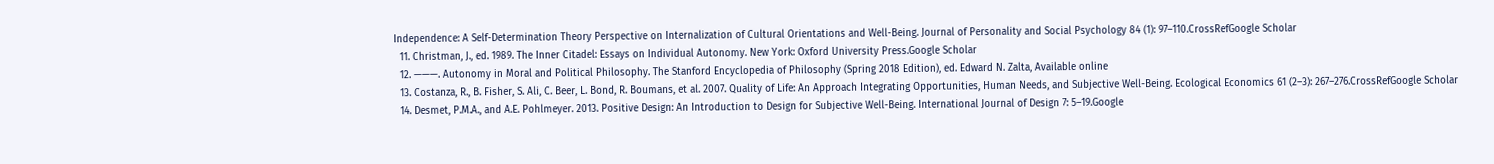Independence: A Self-Determination Theory Perspective on Internalization of Cultural Orientations and Well-Being. Journal of Personality and Social Psychology 84 (1): 97–110.CrossRefGoogle Scholar
  11. Christman, J., ed. 1989. The Inner Citadel: Essays on Individual Autonomy. New York: Oxford University Press.Google Scholar
  12. ———. Autonomy in Moral and Political Philosophy. The Stanford Encyclopedia of Philosophy (Spring 2018 Edition), ed. Edward N. Zalta, Available online
  13. Costanza, R., B. Fisher, S. Ali, C. Beer, L. Bond, R. Boumans, et al. 2007. Quality of Life: An Approach Integrating Opportunities, Human Needs, and Subjective Well-Being. Ecological Economics 61 (2–3): 267–276.CrossRefGoogle Scholar
  14. Desmet, P.M.A., and A.E. Pohlmeyer. 2013. Positive Design: An Introduction to Design for Subjective Well-Being. International Journal of Design 7: 5–19.Google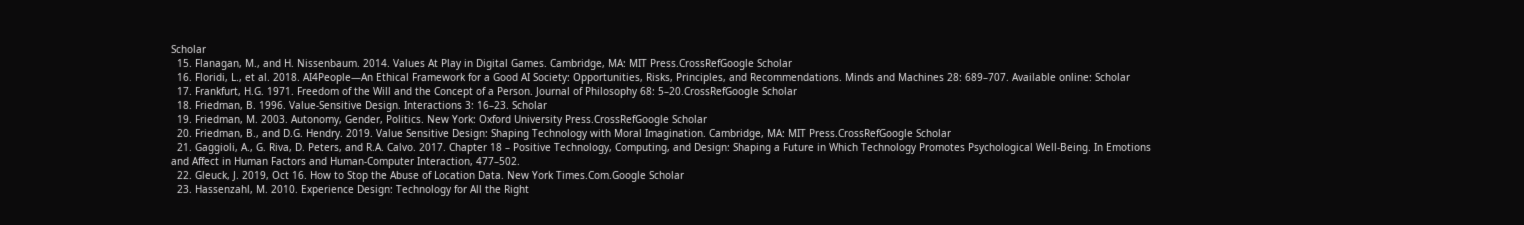Scholar
  15. Flanagan, M., and H. Nissenbaum. 2014. Values At Play in Digital Games. Cambridge, MA: MIT Press.CrossRefGoogle Scholar
  16. Floridi, L., et al. 2018. AI4People—An Ethical Framework for a Good AI Society: Opportunities, Risks, Principles, and Recommendations. Minds and Machines 28: 689–707. Available online: Scholar
  17. Frankfurt, H.G. 1971. Freedom of the Will and the Concept of a Person. Journal of Philosophy 68: 5–20.CrossRefGoogle Scholar
  18. Friedman, B. 1996. Value-Sensitive Design. Interactions 3: 16–23. Scholar
  19. Friedman, M. 2003. Autonomy, Gender, Politics. New York: Oxford University Press.CrossRefGoogle Scholar
  20. Friedman, B., and D.G. Hendry. 2019. Value Sensitive Design: Shaping Technology with Moral Imagination. Cambridge, MA: MIT Press.CrossRefGoogle Scholar
  21. Gaggioli, A., G. Riva, D. Peters, and R.A. Calvo. 2017. Chapter 18 – Positive Technology, Computing, and Design: Shaping a Future in Which Technology Promotes Psychological Well-Being. In Emotions and Affect in Human Factors and Human-Computer Interaction, 477–502.
  22. Gleuck, J. 2019, Oct 16. How to Stop the Abuse of Location Data. New York Times.Com.Google Scholar
  23. Hassenzahl, M. 2010. Experience Design: Technology for All the Right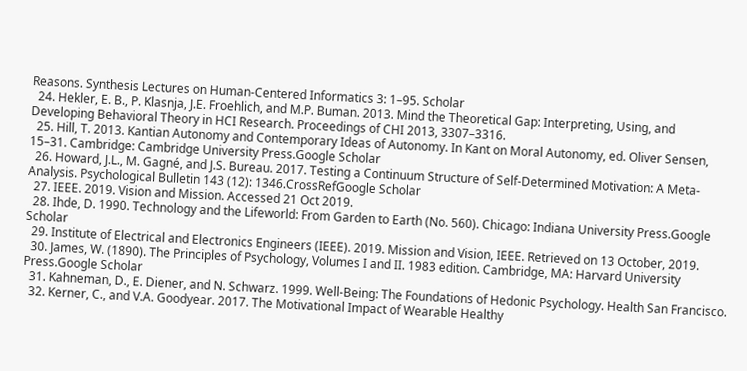Reasons. Synthesis Lectures on Human-Centered Informatics 3: 1–95. Scholar
  24. Hekler, E. B., P. Klasnja, J.E. Froehlich, and M.P. Buman. 2013. Mind the Theoretical Gap: Interpreting, Using, and Developing Behavioral Theory in HCI Research. Proceedings of CHI 2013, 3307–3316.
  25. Hill, T. 2013. Kantian Autonomy and Contemporary Ideas of Autonomy. In Kant on Moral Autonomy, ed. Oliver Sensen, 15–31. Cambridge: Cambridge University Press.Google Scholar
  26. Howard, J.L., M. Gagné, and J.S. Bureau. 2017. Testing a Continuum Structure of Self-Determined Motivation: A Meta-Analysis. Psychological Bulletin 143 (12): 1346.CrossRefGoogle Scholar
  27. IEEE. 2019. Vision and Mission. Accessed 21 Oct 2019.
  28. Ihde, D. 1990. Technology and the Lifeworld: From Garden to Earth (No. 560). Chicago: Indiana University Press.Google Scholar
  29. Institute of Electrical and Electronics Engineers (IEEE). 2019. Mission and Vision, IEEE. Retrieved on 13 October, 2019.
  30. James, W. (1890). The Principles of Psychology, Volumes I and II. 1983 edition. Cambridge, MA: Harvard University Press.Google Scholar
  31. Kahneman, D., E. Diener, and N. Schwarz. 1999. Well-Being: The Foundations of Hedonic Psychology. Health San Francisco.
  32. Kerner, C., and V.A. Goodyear. 2017. The Motivational Impact of Wearable Healthy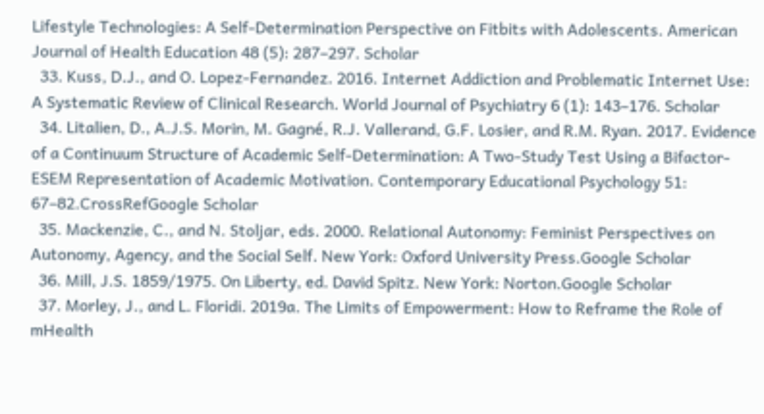Lifestyle Technologies: A Self-Determination Perspective on Fitbits with Adolescents. American Journal of Health Education 48 (5): 287–297. Scholar
  33. Kuss, D.J., and O. Lopez-Fernandez. 2016. Internet Addiction and Problematic Internet Use: A Systematic Review of Clinical Research. World Journal of Psychiatry 6 (1): 143–176. Scholar
  34. Litalien, D., A.J.S. Morin, M. Gagné, R.J. Vallerand, G.F. Losier, and R.M. Ryan. 2017. Evidence of a Continuum Structure of Academic Self-Determination: A Two-Study Test Using a Bifactor-ESEM Representation of Academic Motivation. Contemporary Educational Psychology 51: 67–82.CrossRefGoogle Scholar
  35. Mackenzie, C., and N. Stoljar, eds. 2000. Relational Autonomy: Feminist Perspectives on Autonomy, Agency, and the Social Self. New York: Oxford University Press.Google Scholar
  36. Mill, J.S. 1859/1975. On Liberty, ed. David Spitz. New York: Norton.Google Scholar
  37. Morley, J., and L. Floridi. 2019a. The Limits of Empowerment: How to Reframe the Role of mHealth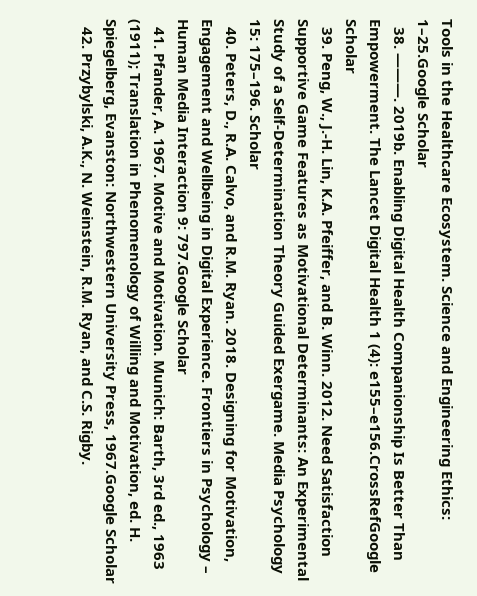Tools in the Healthcare Ecosystem. Science and Engineering Ethics: 1–25.Google Scholar
  38. ———. 2019b. Enabling Digital Health Companionship Is Better Than Empowerment. The Lancet Digital Health 1 (4): e155–e156.CrossRefGoogle Scholar
  39. Peng, W., J.-H. Lin, K.A. Pfeiffer, and B. Winn. 2012. Need Satisfaction Supportive Game Features as Motivational Determinants: An Experimental Study of a Self-Determination Theory Guided Exergame. Media Psychology 15: 175–196. Scholar
  40. Peters, D., R.A. Calvo, and R.M. Ryan. 2018. Designing for Motivation, Engagement and Wellbeing in Digital Experience. Frontiers in Psychology – Human Media Interaction 9: 797.Google Scholar
  41. Pfander, A. 1967. Motive and Motivation. Munich: Barth, 3rd ed., 1963 (1911); Translation in Phenomenology of Willing and Motivation, ed. H. Spiegelberg, Evanston: Northwestern University Press, 1967.Google Scholar
  42. Przybylski, A.K., N. Weinstein, R.M. Ryan, and C.S. Rigby.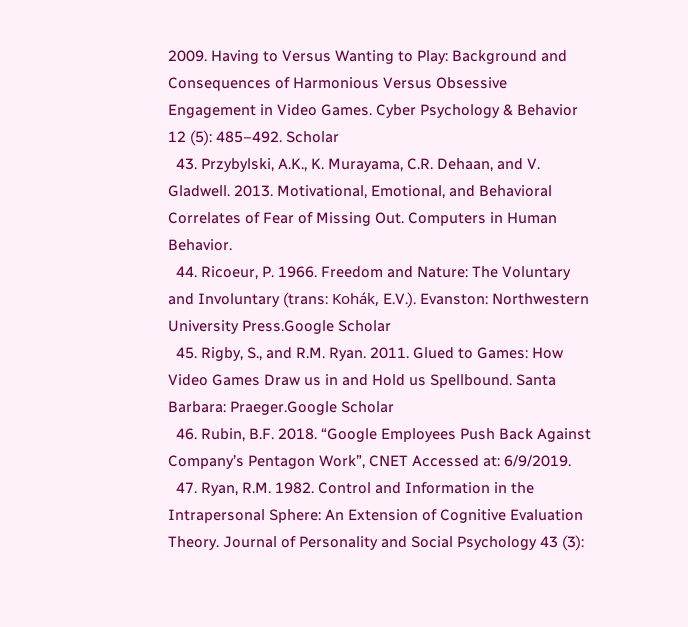2009. Having to Versus Wanting to Play: Background and Consequences of Harmonious Versus Obsessive Engagement in Video Games. Cyber Psychology & Behavior 12 (5): 485–492. Scholar
  43. Przybylski, A.K., K. Murayama, C.R. Dehaan, and V. Gladwell. 2013. Motivational, Emotional, and Behavioral Correlates of Fear of Missing Out. Computers in Human Behavior.
  44. Ricoeur, P. 1966. Freedom and Nature: The Voluntary and Involuntary (trans: Kohák, E.V.). Evanston: Northwestern University Press.Google Scholar
  45. Rigby, S., and R.M. Ryan. 2011. Glued to Games: How Video Games Draw us in and Hold us Spellbound. Santa Barbara: Praeger.Google Scholar
  46. Rubin, B.F. 2018. “Google Employees Push Back Against Company’s Pentagon Work”, CNET Accessed at: 6/9/2019.
  47. Ryan, R.M. 1982. Control and Information in the Intrapersonal Sphere: An Extension of Cognitive Evaluation Theory. Journal of Personality and Social Psychology 43 (3):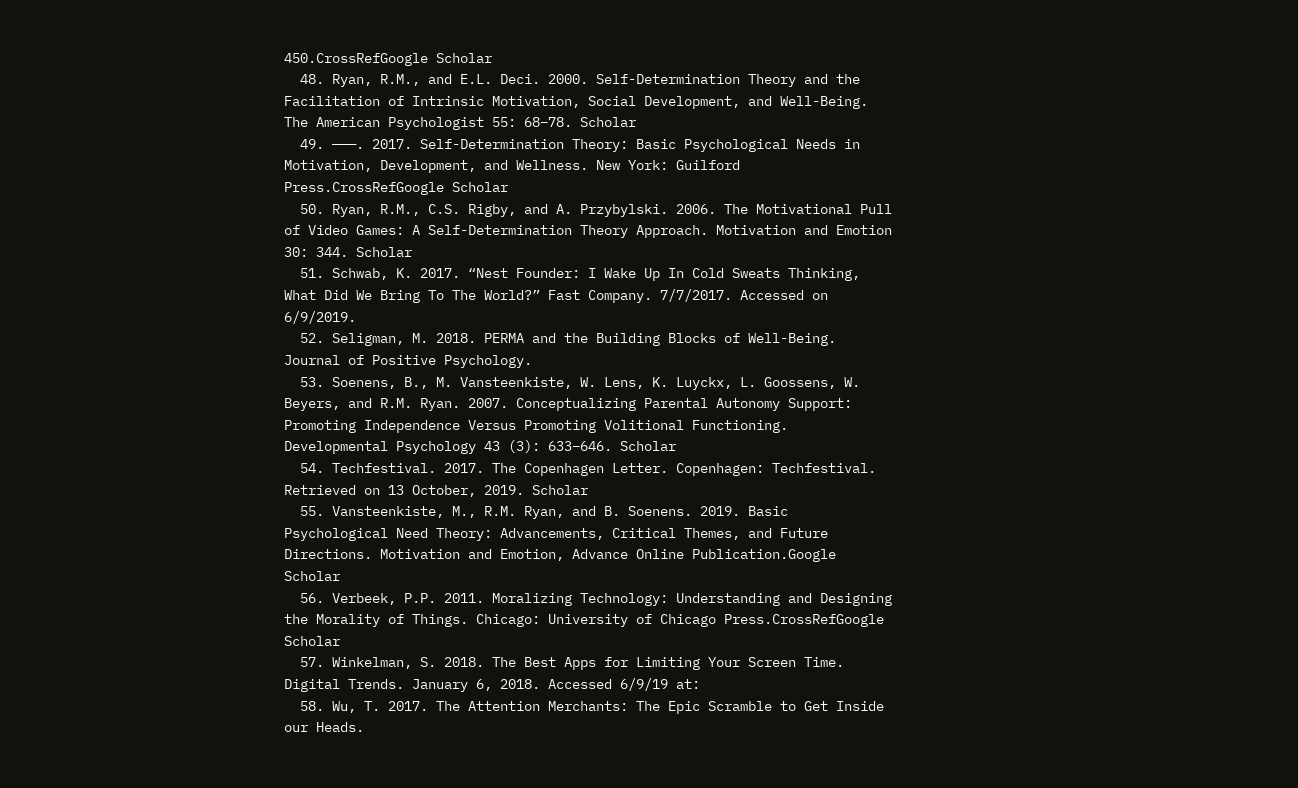450.CrossRefGoogle Scholar
  48. Ryan, R.M., and E.L. Deci. 2000. Self-Determination Theory and the Facilitation of Intrinsic Motivation, Social Development, and Well-Being. The American Psychologist 55: 68–78. Scholar
  49. ———. 2017. Self-Determination Theory: Basic Psychological Needs in Motivation, Development, and Wellness. New York: Guilford Press.CrossRefGoogle Scholar
  50. Ryan, R.M., C.S. Rigby, and A. Przybylski. 2006. The Motivational Pull of Video Games: A Self-Determination Theory Approach. Motivation and Emotion 30: 344. Scholar
  51. Schwab, K. 2017. “Nest Founder: I Wake Up In Cold Sweats Thinking, What Did We Bring To The World?” Fast Company. 7/7/2017. Accessed on 6/9/2019.
  52. Seligman, M. 2018. PERMA and the Building Blocks of Well-Being. Journal of Positive Psychology.
  53. Soenens, B., M. Vansteenkiste, W. Lens, K. Luyckx, L. Goossens, W. Beyers, and R.M. Ryan. 2007. Conceptualizing Parental Autonomy Support: Promoting Independence Versus Promoting Volitional Functioning. Developmental Psychology 43 (3): 633–646. Scholar
  54. Techfestival. 2017. The Copenhagen Letter. Copenhagen: Techfestival. Retrieved on 13 October, 2019. Scholar
  55. Vansteenkiste, M., R.M. Ryan, and B. Soenens. 2019. Basic Psychological Need Theory: Advancements, Critical Themes, and Future Directions. Motivation and Emotion, Advance Online Publication.Google Scholar
  56. Verbeek, P.P. 2011. Moralizing Technology: Understanding and Designing the Morality of Things. Chicago: University of Chicago Press.CrossRefGoogle Scholar
  57. Winkelman, S. 2018. The Best Apps for Limiting Your Screen Time. Digital Trends. January 6, 2018. Accessed 6/9/19 at:
  58. Wu, T. 2017. The Attention Merchants: The Epic Scramble to Get Inside our Heads.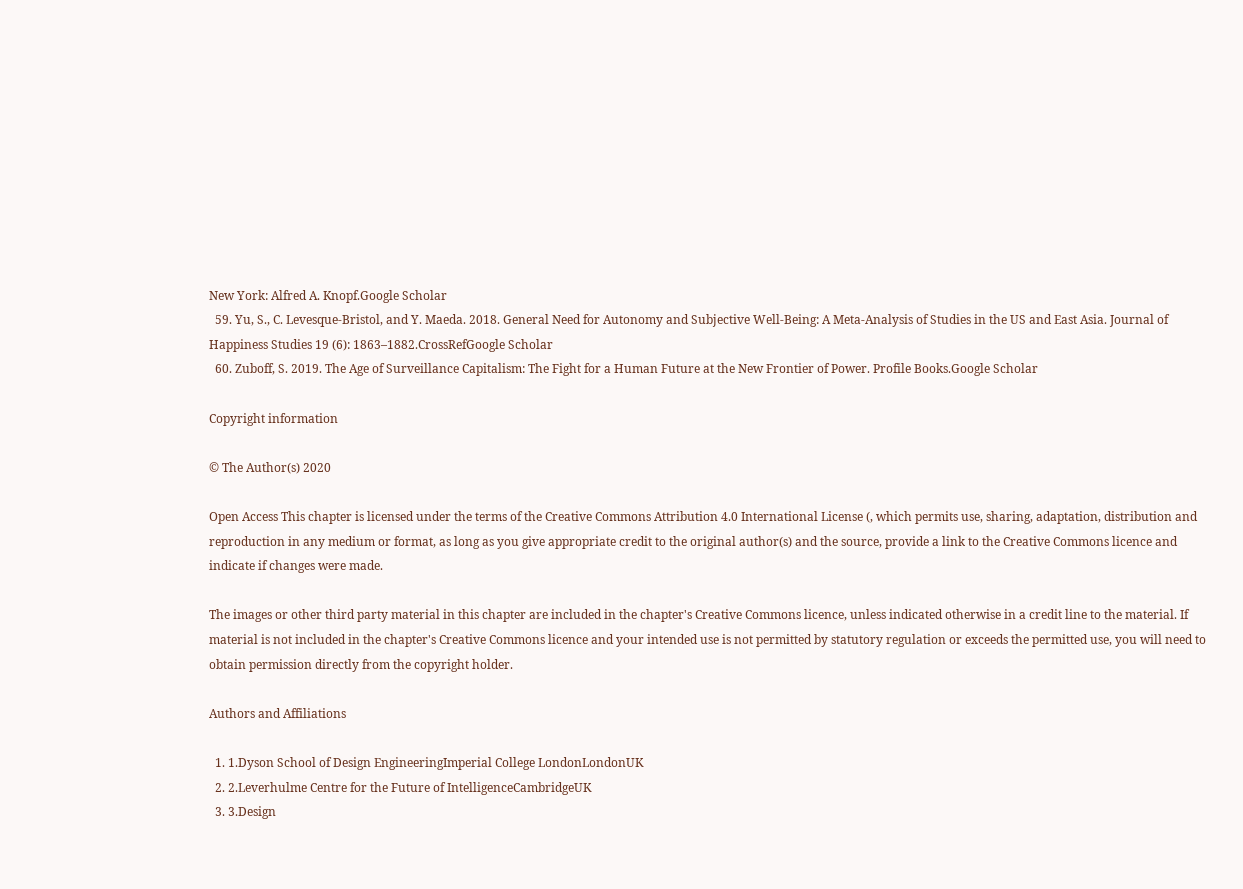New York: Alfred A. Knopf.Google Scholar
  59. Yu, S., C. Levesque-Bristol, and Y. Maeda. 2018. General Need for Autonomy and Subjective Well-Being: A Meta-Analysis of Studies in the US and East Asia. Journal of Happiness Studies 19 (6): 1863–1882.CrossRefGoogle Scholar
  60. Zuboff, S. 2019. The Age of Surveillance Capitalism: The Fight for a Human Future at the New Frontier of Power. Profile Books.Google Scholar

Copyright information

© The Author(s) 2020

Open Access This chapter is licensed under the terms of the Creative Commons Attribution 4.0 International License (, which permits use, sharing, adaptation, distribution and reproduction in any medium or format, as long as you give appropriate credit to the original author(s) and the source, provide a link to the Creative Commons licence and indicate if changes were made.

The images or other third party material in this chapter are included in the chapter's Creative Commons licence, unless indicated otherwise in a credit line to the material. If material is not included in the chapter's Creative Commons licence and your intended use is not permitted by statutory regulation or exceeds the permitted use, you will need to obtain permission directly from the copyright holder.

Authors and Affiliations

  1. 1.Dyson School of Design EngineeringImperial College LondonLondonUK
  2. 2.Leverhulme Centre for the Future of IntelligenceCambridgeUK
  3. 3.Design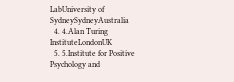LabUniversity of SydneySydneyAustralia
  4. 4.Alan Turing InstituteLondonUK
  5. 5.Institute for Positive Psychology and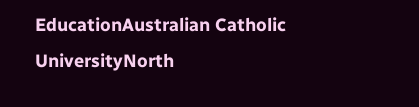EducationAustralian Catholic UniversityNorth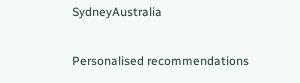SydneyAustralia

Personalised recommendations